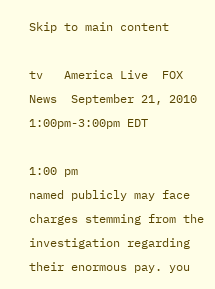Skip to main content

tv   America Live  FOX News  September 21, 2010 1:00pm-3:00pm EDT

1:00 pm
named publicly may face charges stemming from the investigation regarding their enormous pay. you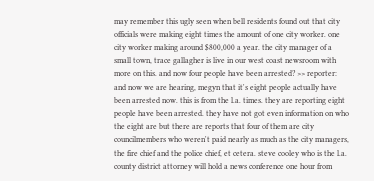may remember this ugly seen when bell residents found out that city officials were making eight times the amount of one city worker. one city worker making around $800,000 a year. the city manager of a small town, trace gallagher is live in our west coast newsroom with more on this. and now four people have been arrested? >> reporter: and now we are hearing, megyn that it's eight people actually have been arrested now. this is from the l.a. times. they are reporting eight people have been arrested. they have not got even information on who the eight are but there are reports that four of them are city councilmembers who weren't paid nearly as much as the city managers, the fire chief and the police chief, et cetera. steve cooley who is the l.a. county district attorney will hold a news conference one hour from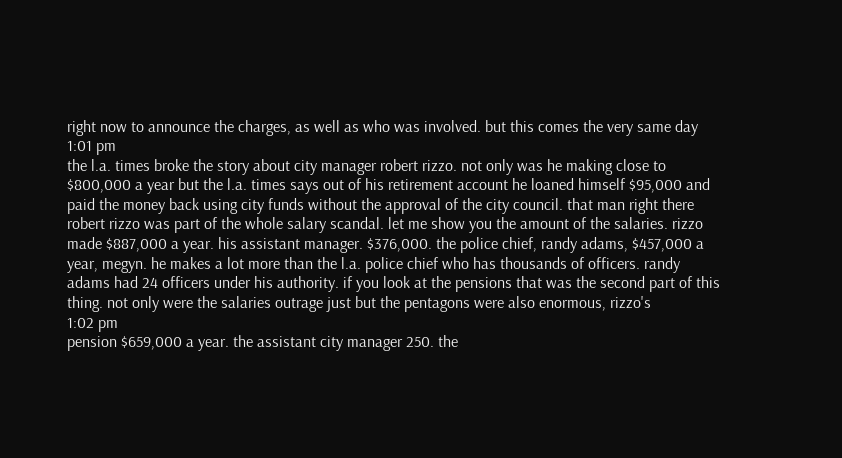right now to announce the charges, as well as who was involved. but this comes the very same day
1:01 pm
the l.a. times broke the story about city manager robert rizzo. not only was he making close to $800,000 a year but the l.a. times says out of his retirement account he loaned himself $95,000 and paid the money back using city funds without the approval of the city council. that man right there robert rizzo was part of the whole salary scandal. let me show you the amount of the salaries. rizzo made $887,000 a year. his assistant manager. $376,000. the police chief, randy adams, $457,000 a year, megyn. he makes a lot more than the l.a. police chief who has thousands of officers. randy adams had 24 officers under his authority. if you look at the pensions that was the second part of this thing. not only were the salaries outrage just but the pentagons were also enormous, rizzo's
1:02 pm
pension $659,000 a year. the assistant city manager 250. the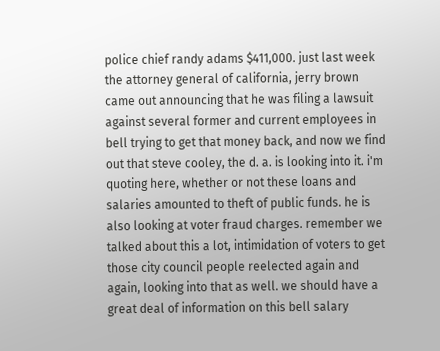police chief randy adams $411,000. just last week the attorney general of california, jerry brown came out announcing that he was filing a lawsuit against several former and current employees in bell trying to get that money back, and now we find out that steve cooley, the d. a. is looking into it. i'm quoting here, whether or not these loans and salaries amounted to theft of public funds. he is also looking at voter fraud charges. remember we talked about this a lot, intimidation of voters to get those city council people reelected again and again, looking into that as well. we should have a great deal of information on this bell salary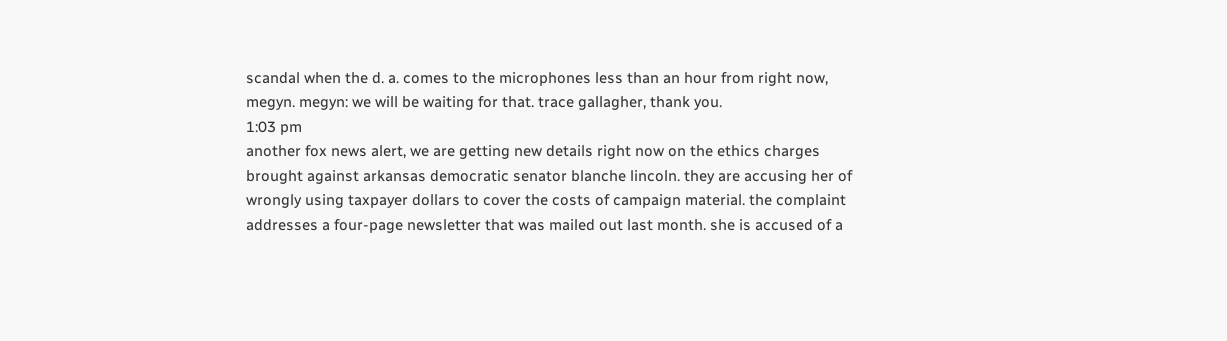scandal when the d. a. comes to the microphones less than an hour from right now, megyn. megyn: we will be waiting for that. trace gallagher, thank you.
1:03 pm
another fox news alert, we are getting new details right now on the ethics charges brought against arkansas democratic senator blanche lincoln. they are accusing her of wrongly using taxpayer dollars to cover the costs of campaign material. the complaint addresses a four-page newsletter that was mailed out last month. she is accused of a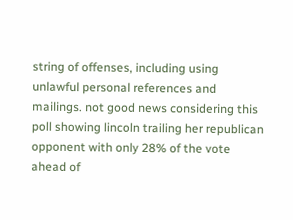string of offenses, including using unlawful personal references and mailings. not good news considering this poll showing lincoln trailing her republican opponent with only 28% of the vote ahead of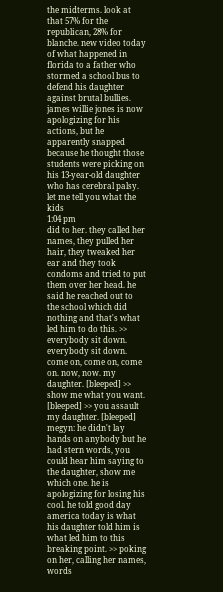the midterms. look at that 57% for the republican, 28% for blanche. new video today of what happened in florida to a father who stormed a school bus to defend his daughter against brutal bullies. james willie jones is now apologizing for his actions, but he apparently snapped because he thought those students were picking on his 13-year-old daughter who has cerebral palsy. let me tell you what the kids
1:04 pm
did to her. they called her names, they pulled her hair, they tweaked her ear and they took condoms and tried to put them over her head. he said he reached out to the school which did nothing and that's what led him to do this. >> everybody sit down. everybody sit down. come on, come on, come on. now, now. my daughter. [bleeped] >> show me what you want. [bleeped] >> you assault my daughter. [bleeped] megyn: he didn't lay hands on anybody but he had stern words, you could hear him saying to the daughter, show me which one. he is apologizing for losing his cool. he told good day america today is what his daughter told him is what led him to this breaking point. >> poking on her, calling her names, words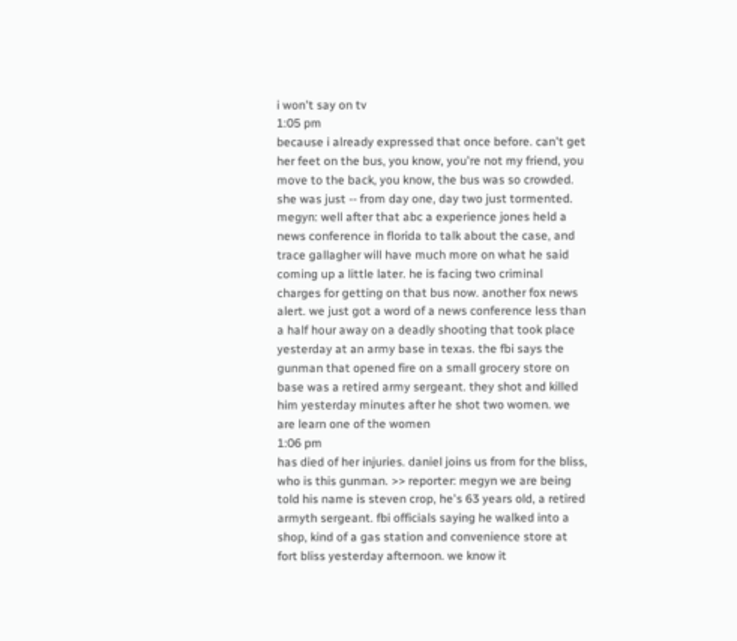i won't say on tv
1:05 pm
because i already expressed that once before. can't get her feet on the bus, you know, you're not my friend, you move to the back, you know, the bus was so crowded. she was just -- from day one, day two just tormented. megyn: well after that abc a experience jones held a news conference in florida to talk about the case, and trace gallagher will have much more on what he said coming up a little later. he is facing two criminal charges for getting on that bus now. another fox news alert. we just got a word of a news conference less than a half hour away on a deadly shooting that took place yesterday at an army base in texas. the fbi says the gunman that opened fire on a small grocery store on base was a retired army sergeant. they shot and killed him yesterday minutes after he shot two women. we are learn one of the women
1:06 pm
has died of her injuries. daniel joins us from for the bliss, who is this gunman. >> reporter: megyn we are being told his name is steven crop, he's 63 years old, a retired armyth sergeant. fbi officials saying he walked into a shop, kind of a gas station and convenience store at fort bliss yesterday afternoon. we know it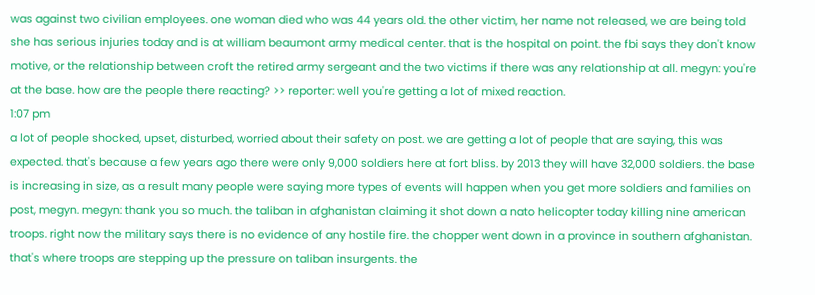was against two civilian employees. one woman died who was 44 years old. the other victim, her name not released, we are being told she has serious injuries today and is at william beaumont army medical center. that is the hospital on point. the fbi says they don't know motive, or the relationship between croft the retired army sergeant and the two victims if there was any relationship at all. megyn: you're at the base. how are the people there reacting? >> reporter: well you're getting a lot of mixed reaction.
1:07 pm
a lot of people shocked, upset, disturbed, worried about their safety on post. we are getting a lot of people that are saying, this was expected. that's because a few years ago there were only 9,000 soldiers here at fort bliss. by 2013 they will have 32,000 soldiers. the base is increasing in size, as a result many people were saying more types of events will happen when you get more soldiers and families on post, megyn. megyn: thank you so much. the taliban in afghanistan claiming it shot down a nato helicopter today killing nine american troops. right now the military says there is no evidence of any hostile fire. the chopper went down in a province in southern afghanistan. that's where troops are stepping up the pressure on taliban insurgents. the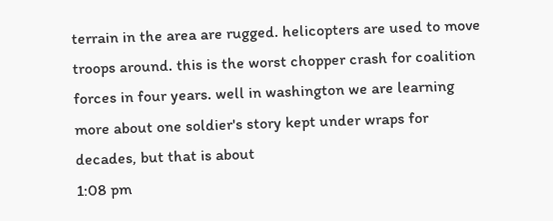terrain in the area are rugged. helicopters are used to move troops around. this is the worst chopper crash for coalition forces in four years. well in washington we are learning more about one soldier's story kept under wraps for decades, but that is about
1:08 pm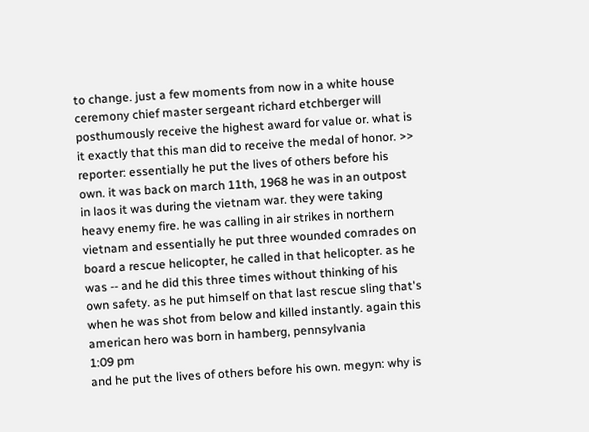to change. just a few moments from now in a white house ceremony chief master sergeant richard etchberger will posthumously receive the highest award for value or. what is it exactly that this man did to receive the medal of honor. >> reporter: essentially he put the lives of others before his own. it was back on march 11th, 1968 he was in an outpost in laos it was during the vietnam war. they were taking heavy enemy fire. he was calling in air strikes in northern vietnam and essentially he put three wounded comrades on board a rescue helicopter, he called in that helicopter. as he was -- and he did this three times without thinking of his own safety. as he put himself on that last rescue sling that's when he was shot from below and killed instantly. again this american hero was born in hamberg, pennsylvania
1:09 pm
and he put the lives of others before his own. megyn: why is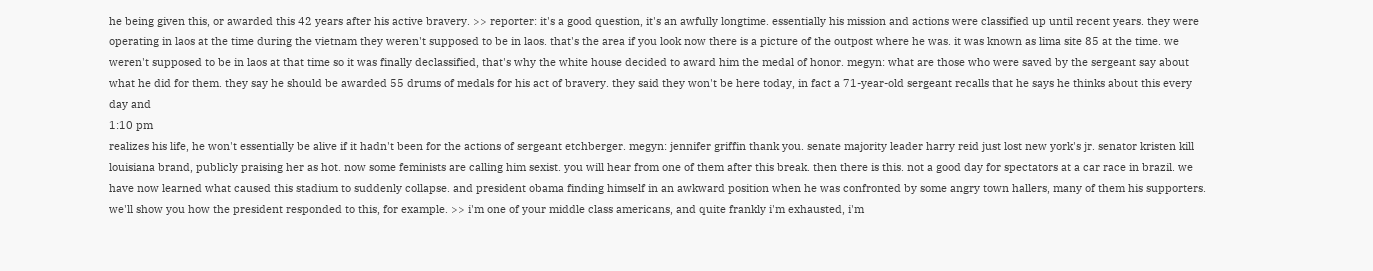he being given this, or awarded this 42 years after his active bravery. >> reporter: it's a good question, it's an awfully longtime. essentially his mission and actions were classified up until recent years. they were operating in laos at the time during the vietnam they weren't supposed to be in laos. that's the area if you look now there is a picture of the outpost where he was. it was known as lima site 85 at the time. we weren't supposed to be in laos at that time so it was finally declassified, that's why the white house decided to award him the medal of honor. megyn: what are those who were saved by the sergeant say about what he did for them. they say he should be awarded 55 drums of medals for his act of bravery. they said they won't be here today, in fact a 71-year-old sergeant recalls that he says he thinks about this every day and
1:10 pm
realizes his life, he won't essentially be alive if it hadn't been for the actions of sergeant etchberger. megyn: jennifer griffin thank you. senate majority leader harry reid just lost new york's jr. senator kristen kill louisiana brand, publicly praising her as hot. now some feminists are calling him sexist. you will hear from one of them after this break. then there is this. not a good day for spectators at a car race in brazil. we have now learned what caused this stadium to suddenly collapse. and president obama finding himself in an awkward position when he was confronted by some angry town hallers, many of them his supporters. we'll show you how the president responded to this, for example. >> i'm one of your middle class americans, and quite frankly i'm exhausted, i'm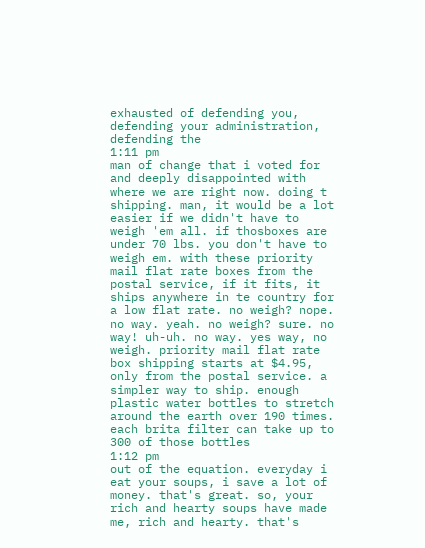exhausted of defending you, defending your administration, defending the
1:11 pm
man of change that i voted for and deeply disappointed with where we are right now. doing t shipping. man, it would be a lot easier if we didn't have to weigh 'em all. if thosboxes are under 70 lbs. you don't have to weigh em. with these priority mail flat rate boxes from the postal service, if it fits, it ships anywhere in te country for a low flat rate. no weigh? nope. no way. yeah. no weigh? sure. no way! uh-uh. no way. yes way, no weigh. priority mail flat rate box shipping starts at $4.95, only from the postal service. a simpler way to ship. enough plastic water bottles to stretch around the earth over 190 times. each brita filter can take up to 300 of those bottles
1:12 pm
out of the equation. everyday i eat your soups, i save a lot of money. that's great. so, your rich and hearty soups have made me, rich and hearty. that's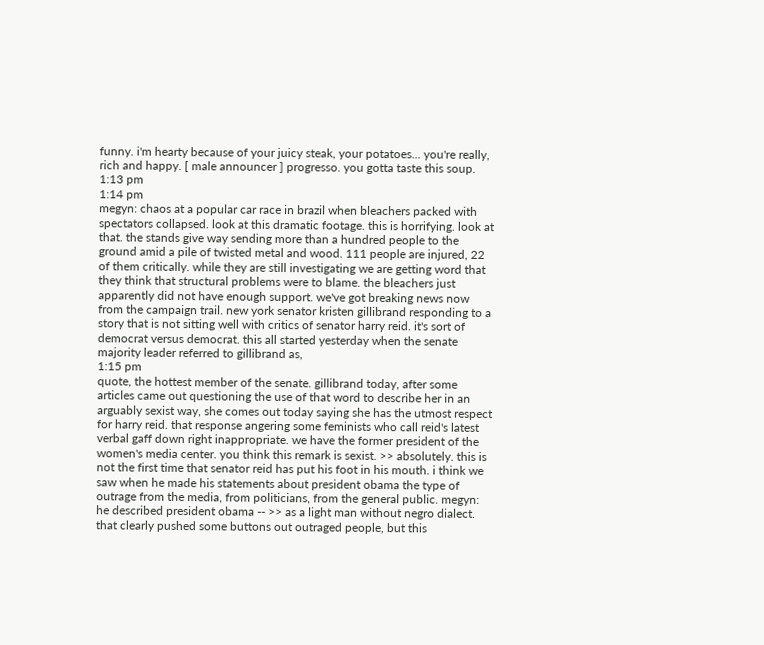funny. i'm hearty because of your juicy steak, your potatoes... you're really, rich and happy. [ male announcer ] progresso. you gotta taste this soup.
1:13 pm
1:14 pm
megyn: chaos at a popular car race in brazil when bleachers packed with spectators collapsed. look at this dramatic footage. this is horrifying. look at that. the stands give way sending more than a hundred people to the ground amid a pile of twisted metal and wood. 111 people are injured, 22 of them critically. while they are still investigating we are getting word that they think that structural problems were to blame. the bleachers just apparently did not have enough support. we've got breaking news now from the campaign trail. new york senator kristen gillibrand responding to a story that is not sitting well with critics of senator harry reid. it's sort of democrat versus democrat. this all started yesterday when the senate majority leader referred to gillibrand as,
1:15 pm
quote, the hottest member of the senate. gillibrand today, after some articles came out questioning the use of that word to describe her in an arguably sexist way, she comes out today saying she has the utmost respect for harry reid. that response angering some feminists who call reid's latest verbal gaff down right inappropriate. we have the former president of the women's media center. you think this remark is sexist. >> absolutely. this is not the first time that senator reid has put his foot in his mouth. i think we saw when he made his statements about president obama the type of outrage from the media, from politicians, from the general public. megyn: he described president obama -- >> as a light man without negro dialect. that clearly pushed some buttons out outraged people, but this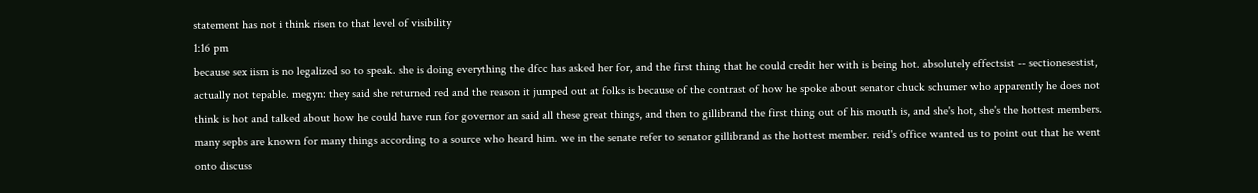statement has not i think risen to that level of visibility
1:16 pm
because sex iism is no legalized so to speak. she is doing everything the dfcc has asked her for, and the first thing that he could credit her with is being hot. absolutely effectsist -- sectionesestist, actually not tepable. megyn: they said she returned red and the reason it jumped out at folks is because of the contrast of how he spoke about senator chuck schumer who apparently he does not think is hot and talked about how he could have run for governor an said all these great things, and then to gillibrand the first thing out of his mouth is, and she's hot, she's the hottest members. many sepbs are known for many things according to a source who heard him. we in the senate refer to senator gillibrand as the hottest member. reid's office wanted us to point out that he went onto discuss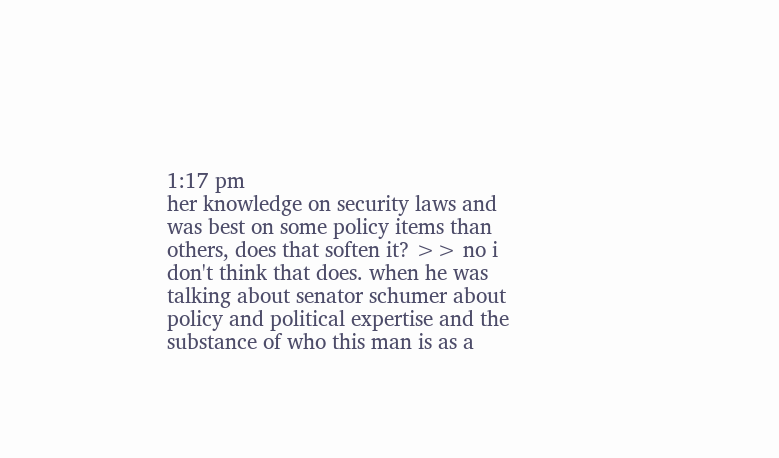1:17 pm
her knowledge on security laws and was best on some policy items than others, does that soften it? >> no i don't think that does. when he was talking about senator schumer about policy and political expertise and the substance of who this man is as a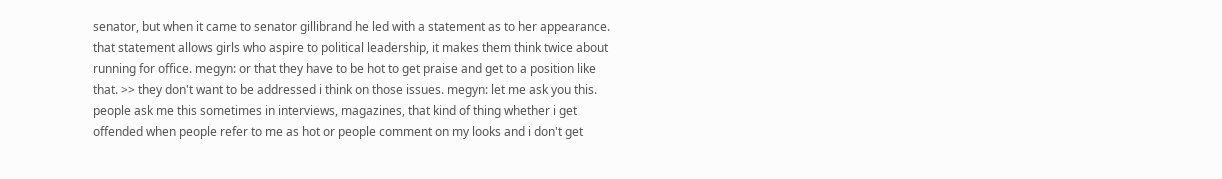senator, but when it came to senator gillibrand he led with a statement as to her appearance. that statement allows girls who aspire to political leadership, it makes them think twice about running for office. megyn: or that they have to be hot to get praise and get to a position like that. >> they don't want to be addressed i think on those issues. megyn: let me ask you this. people ask me this sometimes in interviews, magazines, that kind of thing whether i get offended when people refer to me as hot or people comment on my looks and i don't get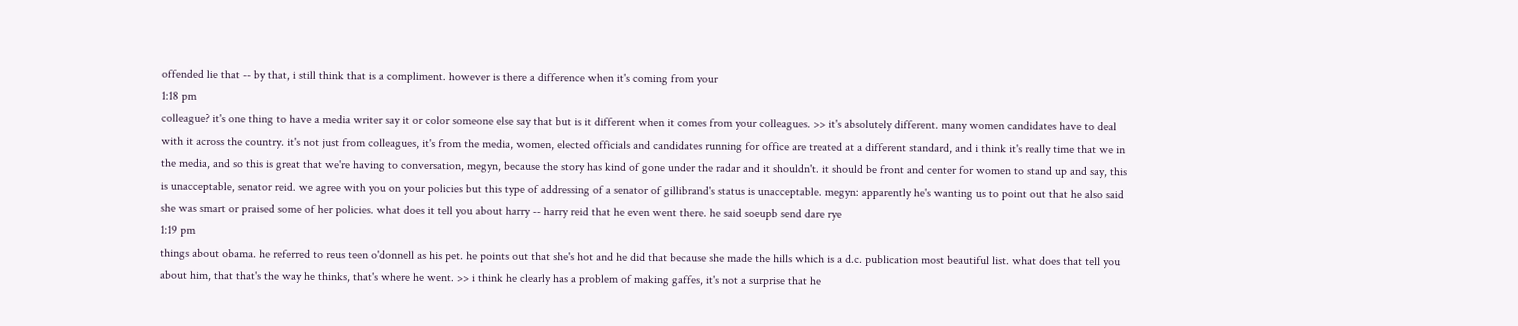offended lie that -- by that, i still think that is a compliment. however is there a difference when it's coming from your
1:18 pm
colleague? it's one thing to have a media writer say it or color someone else say that but is it different when it comes from your colleagues. >> it's absolutely different. many women candidates have to deal with it across the country. it's not just from colleagues, it's from the media, women, elected officials and candidates running for office are treated at a different standard, and i think it's really time that we in the media, and so this is great that we're having to conversation, megyn, because the story has kind of gone under the radar and it shouldn't. it should be front and center for women to stand up and say, this is unacceptable, senator reid. we agree with you on your policies but this type of addressing of a senator of gillibrand's status is unacceptable. megyn: apparently he's wanting us to point out that he also said she was smart or praised some of her policies. what does it tell you about harry -- harry reid that he even went there. he said soeupb send dare rye
1:19 pm
things about obama. he referred to reus teen o'donnell as his pet. he points out that she's hot and he did that because she made the hills which is a d.c. publication most beautiful list. what does that tell you about him, that that's the way he thinks, that's where he went. >> i think he clearly has a problem of making gaffes, it's not a surprise that he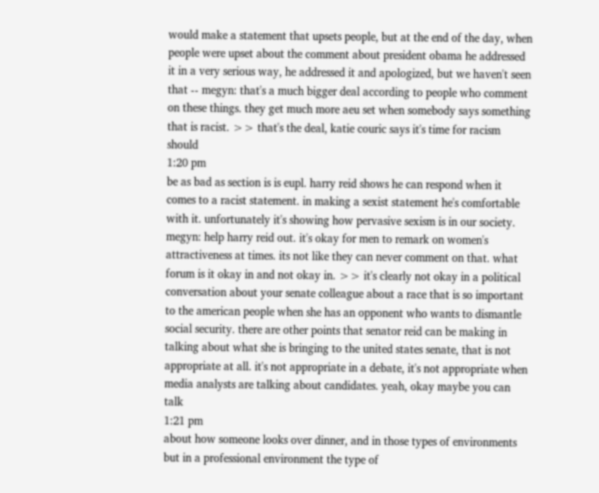would make a statement that upsets people, but at the end of the day, when people were upset about the comment about president obama he addressed it in a very serious way, he addressed it and apologized, but we haven't seen that -- megyn: that's a much bigger deal according to people who comment on these things. they get much more aeu set when somebody says something that is racist. >> that's the deal, katie couric says it's time for racism should
1:20 pm
be as bad as section is is eupl. harry reid shows he can respond when it comes to a racist statement. in making a sexist statement he's comfortable with it. unfortunately it's showing how pervasive sexism is in our society. megyn: help harry reid out. it's okay for men to remark on women's attractiveness at times. its not like they can never comment on that. what forum is it okay in and not okay in. >> it's clearly not okay in a political conversation about your senate colleague about a race that is so important to the american people when she has an opponent who wants to dismantle social security. there are other points that senator reid can be making in talking about what she is bringing to the united states senate, that is not appropriate at all. it's not appropriate in a debate, it's not appropriate when media analysts are talking about candidates. yeah, okay maybe you can talk
1:21 pm
about how someone looks over dinner, and in those types of environments but in a professional environment the type of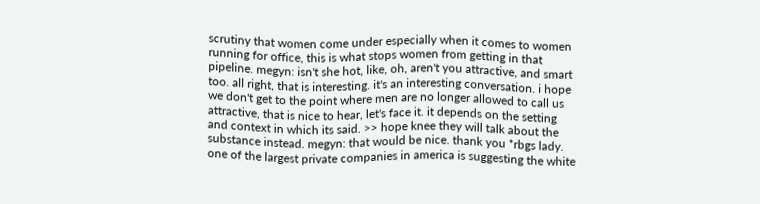scrutiny that women come under especially when it comes to women running for office, this is what stops women from getting in that pipeline. megyn: isn't she hot, like, oh, aren't you attractive, and smart too. all right, that is interesting. it's an interesting conversation. i hope we don't get to the point where men are no longer allowed to call us attractive, that is nice to hear, let's face it. it depends on the setting and context in which its said. >> hope knee they will talk about the substance instead. megyn: that would be nice. thank you *rbgs lady. one of the largest private companies in america is suggesting the white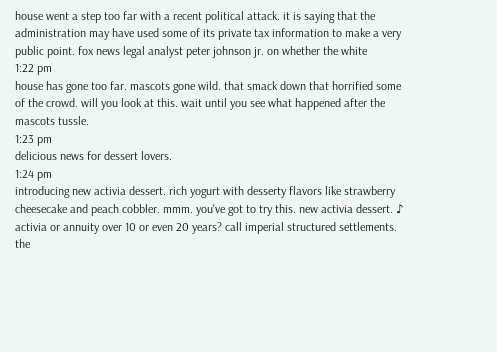house went a step too far with a recent political attack. it is saying that the administration may have used some of its private tax information to make a very public point. fox news legal analyst peter johnson jr. on whether the white
1:22 pm
house has gone too far. mascots gone wild. that smack down that horrified some of the crowd. will you look at this. wait until you see what happened after the mascots tussle.
1:23 pm
delicious news for dessert lovers.
1:24 pm
introducing new activia dessert. rich yogurt with desserty flavors like strawberry cheesecake and peach cobbler. mmm. you've got to try this. new activia dessert. ♪ activia or annuity over 10 or even 20 years? call imperial structured settlements. the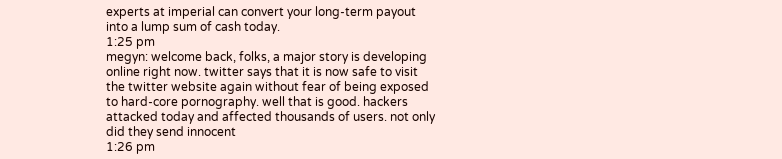experts at imperial can convert your long-term payout into a lump sum of cash today.
1:25 pm
megyn: welcome back, folks, a major story is developing online right now. twitter says that it is now safe to visit the twitter website again without fear of being exposed to hard-core pornography. well that is good. hackers attacked today and affected thousands of users. not only did they send innocent
1:26 pm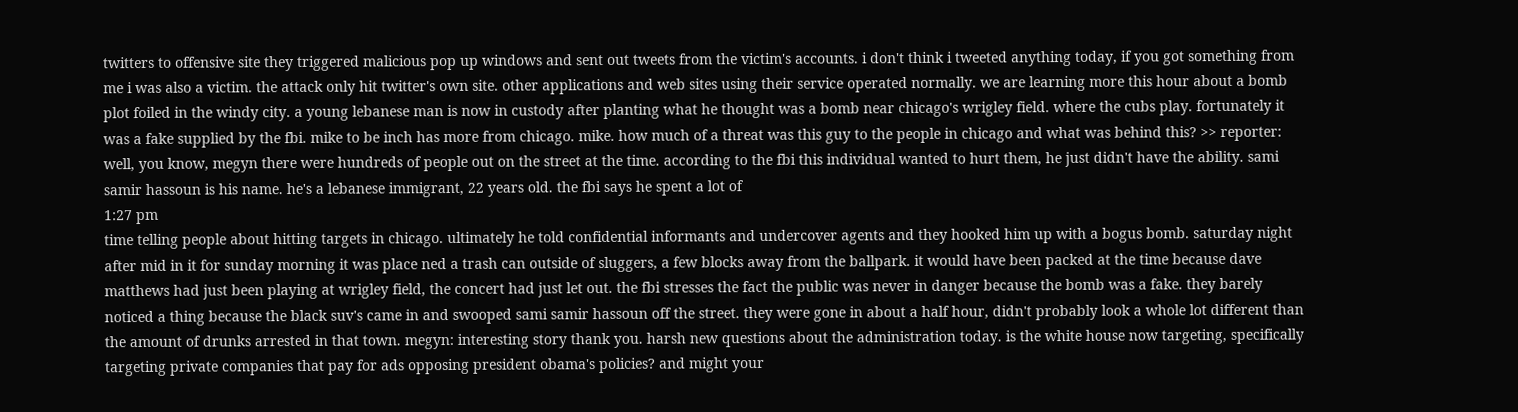twitters to offensive site they triggered malicious pop up windows and sent out tweets from the victim's accounts. i don't think i tweeted anything today, if you got something from me i was also a victim. the attack only hit twitter's own site. other applications and web sites using their service operated normally. we are learning more this hour about a bomb plot foiled in the windy city. a young lebanese man is now in custody after planting what he thought was a bomb near chicago's wrigley field. where the cubs play. fortunately it was a fake supplied by the fbi. mike to be inch has more from chicago. mike. how much of a threat was this guy to the people in chicago and what was behind this? >> reporter: well, you know, megyn there were hundreds of people out on the street at the time. according to the fbi this individual wanted to hurt them, he just didn't have the ability. sami samir hassoun is his name. he's a lebanese immigrant, 22 years old. the fbi says he spent a lot of
1:27 pm
time telling people about hitting targets in chicago. ultimately he told confidential informants and undercover agents and they hooked him up with a bogus bomb. saturday night after mid in it for sunday morning it was place ned a trash can outside of sluggers, a few blocks away from the ballpark. it would have been packed at the time because dave matthews had just been playing at wrigley field, the concert had just let out. the fbi stresses the fact the public was never in danger because the bomb was a fake. they barely noticed a thing because the black suv's came in and swooped sami samir hassoun off the street. they were gone in about a half hour, didn't probably look a whole lot different than the amount of drunks arrested in that town. megyn: interesting story thank you. harsh new questions about the administration today. is the white house now targeting, specifically targeting private companies that pay for ads opposing president obama's policies? and might your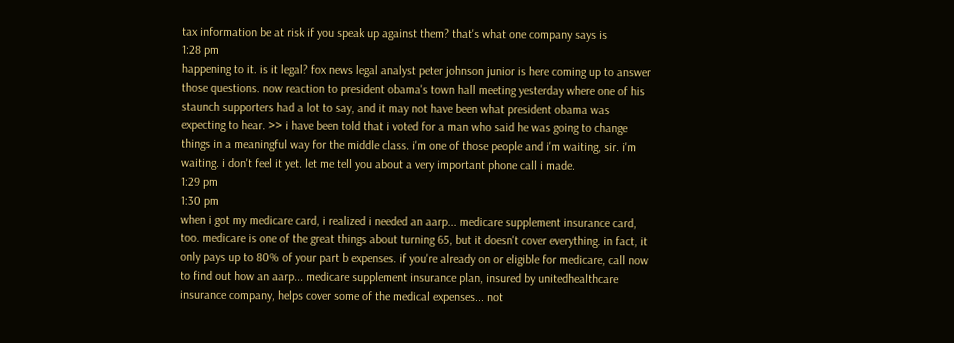tax information be at risk if you speak up against them? that's what one company says is
1:28 pm
happening to it. is it legal? fox news legal analyst peter johnson junior is here coming up to answer those questions. now reaction to president obama's town hall meeting yesterday where one of his staunch supporters had a lot to say, and it may not have been what president obama was expecting to hear. >> i have been told that i voted for a man who said he was going to change things in a meaningful way for the middle class. i'm one of those people and i'm waiting, sir. i'm waiting. i don't feel it yet. let me tell you about a very important phone call i made.
1:29 pm
1:30 pm
when i got my medicare card, i realized i needed an aarp... medicare supplement insurance card, too. medicare is one of the great things about turning 65, but it doesn't cover everything. in fact, it only pays up to 80% of your part b expenses. if you're already on or eligible for medicare, call now to find out how an aarp... medicare supplement insurance plan, insured by unitedhealthcare insurance company, helps cover some of the medical expenses... not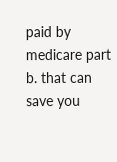paid by medicare part b. that can save you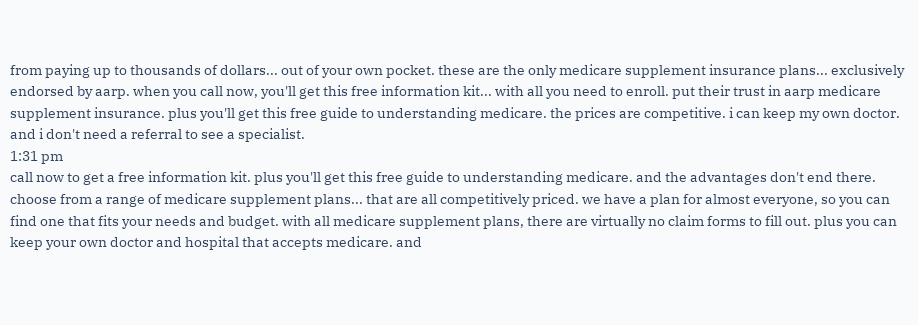from paying up to thousands of dollars... out of your own pocket. these are the only medicare supplement insurance plans... exclusively endorsed by aarp. when you call now, you'll get this free information kit... with all you need to enroll. put their trust in aarp medicare supplement insurance. plus you'll get this free guide to understanding medicare. the prices are competitive. i can keep my own doctor. and i don't need a referral to see a specialist.
1:31 pm
call now to get a free information kit. plus you'll get this free guide to understanding medicare. and the advantages don't end there. choose from a range of medicare supplement plans... that are all competitively priced. we have a plan for almost everyone, so you can find one that fits your needs and budget. with all medicare supplement plans, there are virtually no claim forms to fill out. plus you can keep your own doctor and hospital that accepts medicare. and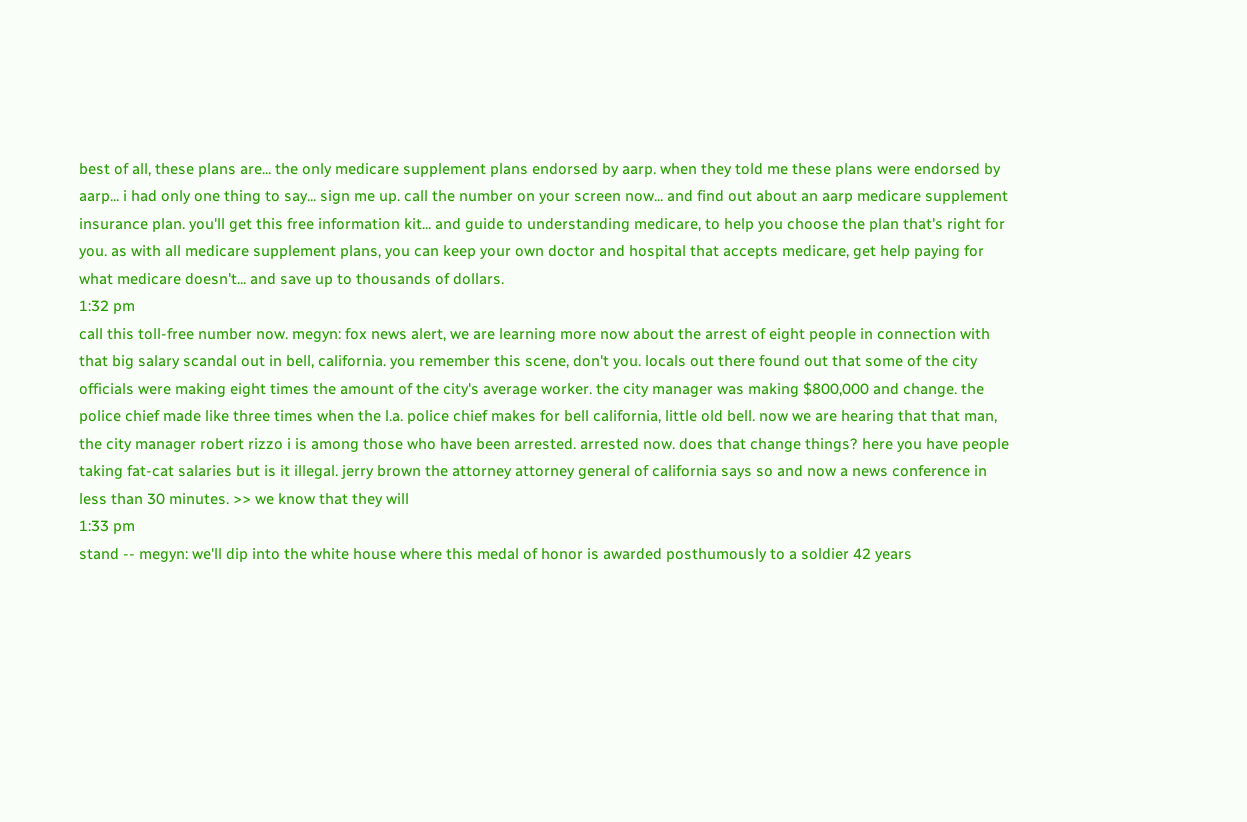best of all, these plans are... the only medicare supplement plans endorsed by aarp. when they told me these plans were endorsed by aarp... i had only one thing to say... sign me up. call the number on your screen now... and find out about an aarp medicare supplement insurance plan. you'll get this free information kit... and guide to understanding medicare, to help you choose the plan that's right for you. as with all medicare supplement plans, you can keep your own doctor and hospital that accepts medicare, get help paying for what medicare doesn't... and save up to thousands of dollars.
1:32 pm
call this toll-free number now. megyn: fox news alert, we are learning more now about the arrest of eight people in connection with that big salary scandal out in bell, california. you remember this scene, don't you. locals out there found out that some of the city officials were making eight times the amount of the city's average worker. the city manager was making $800,000 and change. the police chief made like three times when the l.a. police chief makes for bell california, little old bell. now we are hearing that that man, the city manager robert rizzo i is among those who have been arrested. arrested now. does that change things? here you have people taking fat-cat salaries but is it illegal. jerry brown the attorney attorney general of california says so and now a news conference in less than 30 minutes. >> we know that they will
1:33 pm
stand -- megyn: we'll dip into the white house where this medal of honor is awarded posthumously to a soldier 42 years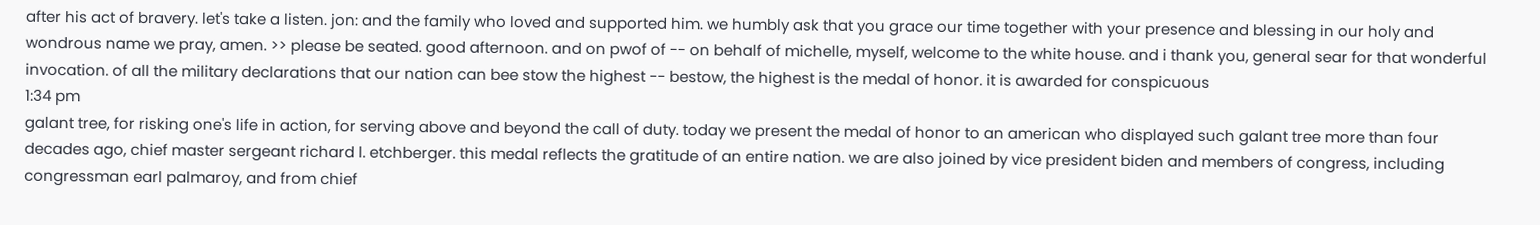after his act of bravery. let's take a listen. jon: and the family who loved and supported him. we humbly ask that you grace our time together with your presence and blessing in our holy and wondrous name we pray, amen. >> please be seated. good afternoon. and on pwof of -- on behalf of michelle, myself, welcome to the white house. and i thank you, general sear for that wonderful invocation. of all the military declarations that our nation can bee stow the highest -- bestow, the highest is the medal of honor. it is awarded for conspicuous
1:34 pm
galant tree, for risking one's life in action, for serving above and beyond the call of duty. today we present the medal of honor to an american who displayed such galant tree more than four decades ago, chief master sergeant richard l. etchberger. this medal reflects the gratitude of an entire nation. we are also joined by vice president biden and members of congress, including congressman earl palmaroy, and from chief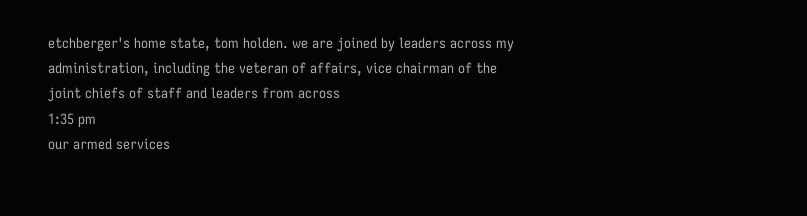etchberger's home state, tom holden. we are joined by leaders across my administration, including the veteran of affairs, vice chairman of the joint chiefs of staff and leaders from across
1:35 pm
our armed services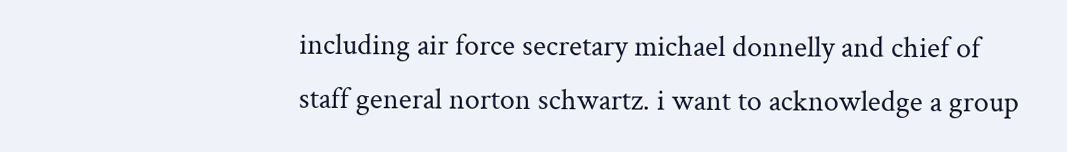including air force secretary michael donnelly and chief of staff general norton schwartz. i want to acknowledge a group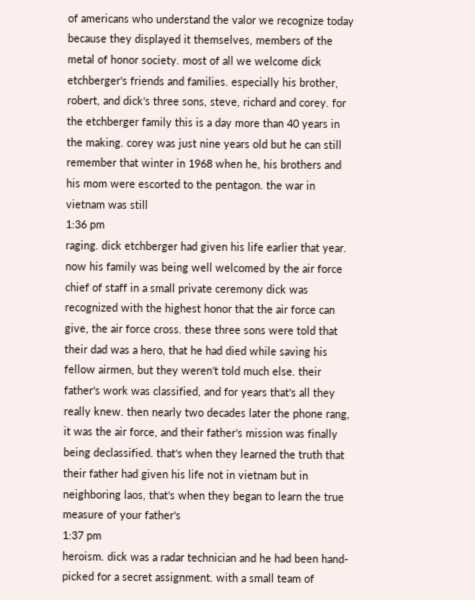of americans who understand the valor we recognize today because they displayed it themselves, members of the metal of honor society. most of all we welcome dick etchberger's friends and families. especially his brother, robert, and dick's three sons, steve, richard and corey. for the etchberger family this is a day more than 40 years in the making. corey was just nine years old but he can still remember that winter in 1968 when he, his brothers and his mom were escorted to the pentagon. the war in vietnam was still
1:36 pm
raging. dick etchberger had given his life earlier that year. now his family was being well welcomed by the air force chief of staff in a small private ceremony dick was recognized with the highest honor that the air force can give, the air force cross. these three sons were told that their dad was a hero, that he had died while saving his fellow airmen, but they weren't told much else. their father's work was classified, and for years that's all they really knew. then nearly two decades later the phone rang, it was the air force, and their father's mission was finally being declassified. that's when they learned the truth that their father had given his life not in vietnam but in neighboring laos, that's when they began to learn the true measure of your father's
1:37 pm
heroism. dick was a radar technician and he had been hand-picked for a secret assignment. with a small team of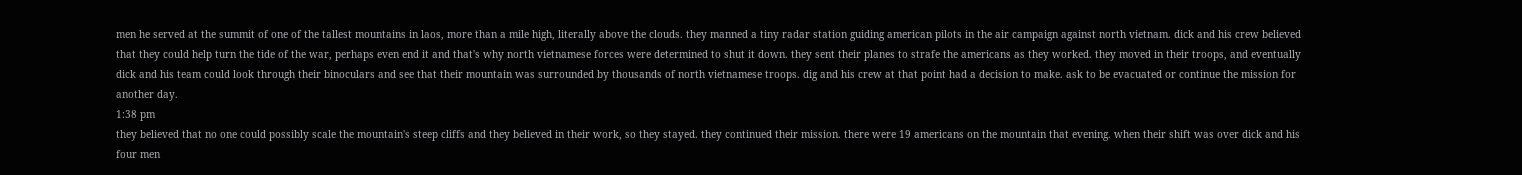men he served at the summit of one of the tallest mountains in laos, more than a mile high, literally above the clouds. they manned a tiny radar station guiding american pilots in the air campaign against north vietnam. dick and his crew believed that they could help turn the tide of the war, perhaps even end it and that's why north vietnamese forces were determined to shut it down. they sent their planes to strafe the americans as they worked. they moved in their troops, and eventually dick and his team could look through their binoculars and see that their mountain was surrounded by thousands of north vietnamese troops. dig and his crew at that point had a decision to make. ask to be evacuated or continue the mission for another day.
1:38 pm
they believed that no one could possibly scale the mountain's steep cliffs and they believed in their work, so they stayed. they continued their mission. there were 19 americans on the mountain that evening. when their shift was over dick and his four men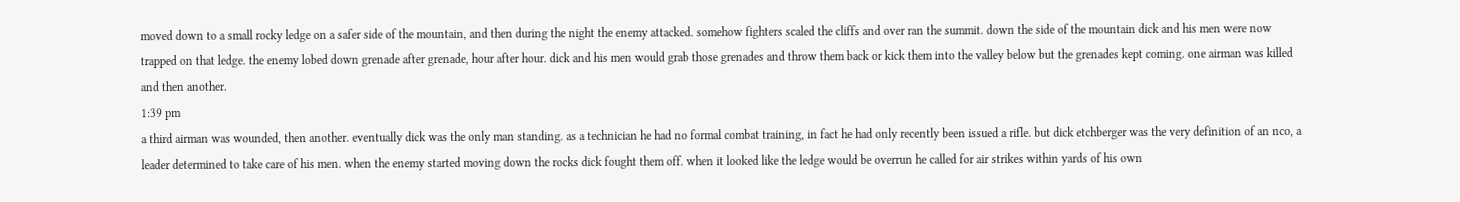moved down to a small rocky ledge on a safer side of the mountain, and then during the night the enemy attacked. somehow fighters scaled the cliffs and over ran the summit. down the side of the mountain dick and his men were now trapped on that ledge. the enemy lobed down grenade after grenade, hour after hour. dick and his men would grab those grenades and throw them back or kick them into the valley below but the grenades kept coming. one airman was killed and then another.
1:39 pm
a third airman was wounded, then another. eventually dick was the only man standing. as a technician he had no formal combat training, in fact he had only recently been issued a rifle. but dick etchberger was the very definition of an nco, a leader determined to take care of his men. when the enemy started moving down the rocks dick fought them off. when it looked like the ledge would be overrun he called for air strikes within yards of his own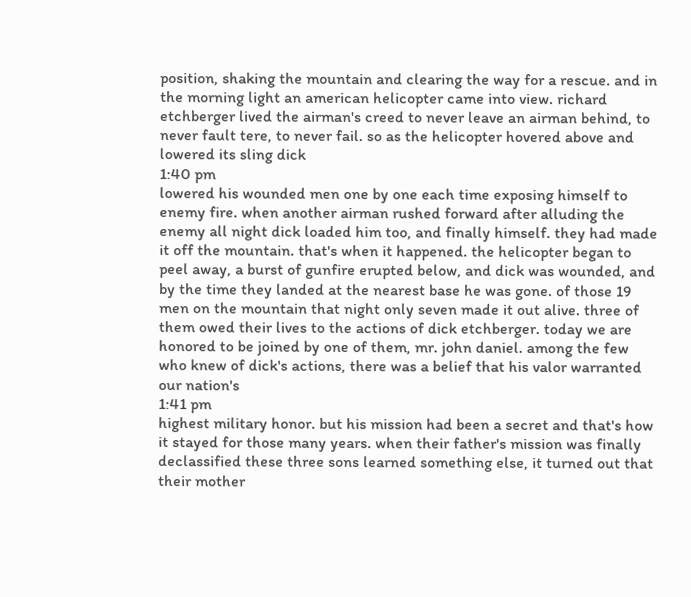position, shaking the mountain and clearing the way for a rescue. and in the morning light an american helicopter came into view. richard etchberger lived the airman's creed to never leave an airman behind, to never fault tere, to never fail. so as the helicopter hovered above and lowered its sling dick
1:40 pm
lowered his wounded men one by one each time exposing himself to enemy fire. when another airman rushed forward after alluding the enemy all night dick loaded him too, and finally himself. they had made it off the mountain. that's when it happened. the helicopter began to peel away, a burst of gunfire erupted below, and dick was wounded, and by the time they landed at the nearest base he was gone. of those 19 men on the mountain that night only seven made it out alive. three of them owed their lives to the actions of dick etchberger. today we are honored to be joined by one of them, mr. john daniel. among the few who knew of dick's actions, there was a belief that his valor warranted our nation's
1:41 pm
highest military honor. but his mission had been a secret and that's how it stayed for those many years. when their father's mission was finally declassified these three sons learned something else, it turned out that their mother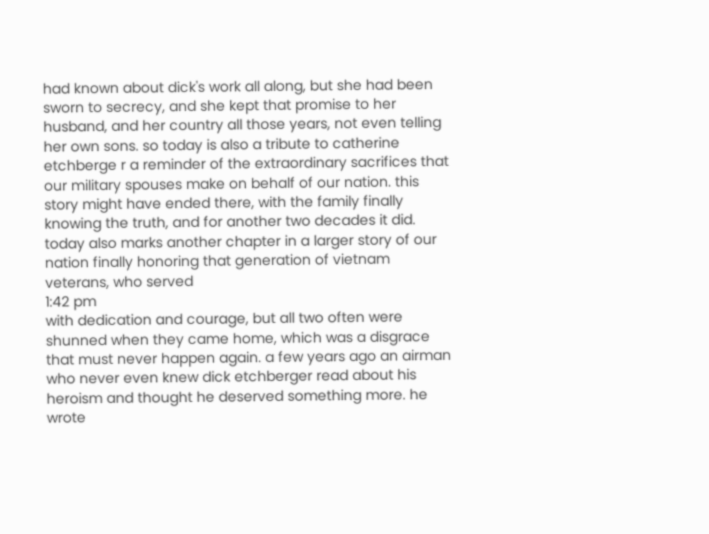had known about dick's work all along, but she had been sworn to secrecy, and she kept that promise to her husband, and her country all those years, not even telling her own sons. so today is also a tribute to catherine etchberge r a reminder of the extraordinary sacrifices that our military spouses make on behalf of our nation. this story might have ended there, with the family finally knowing the truth, and for another two decades it did. today also marks another chapter in a larger story of our nation finally honoring that generation of vietnam veterans, who served
1:42 pm
with dedication and courage, but all two often were shunned when they came home, which was a disgrace that must never happen again. a few years ago an airman who never even knew dick etchberger read about his heroism and thought he deserved something more. he wrote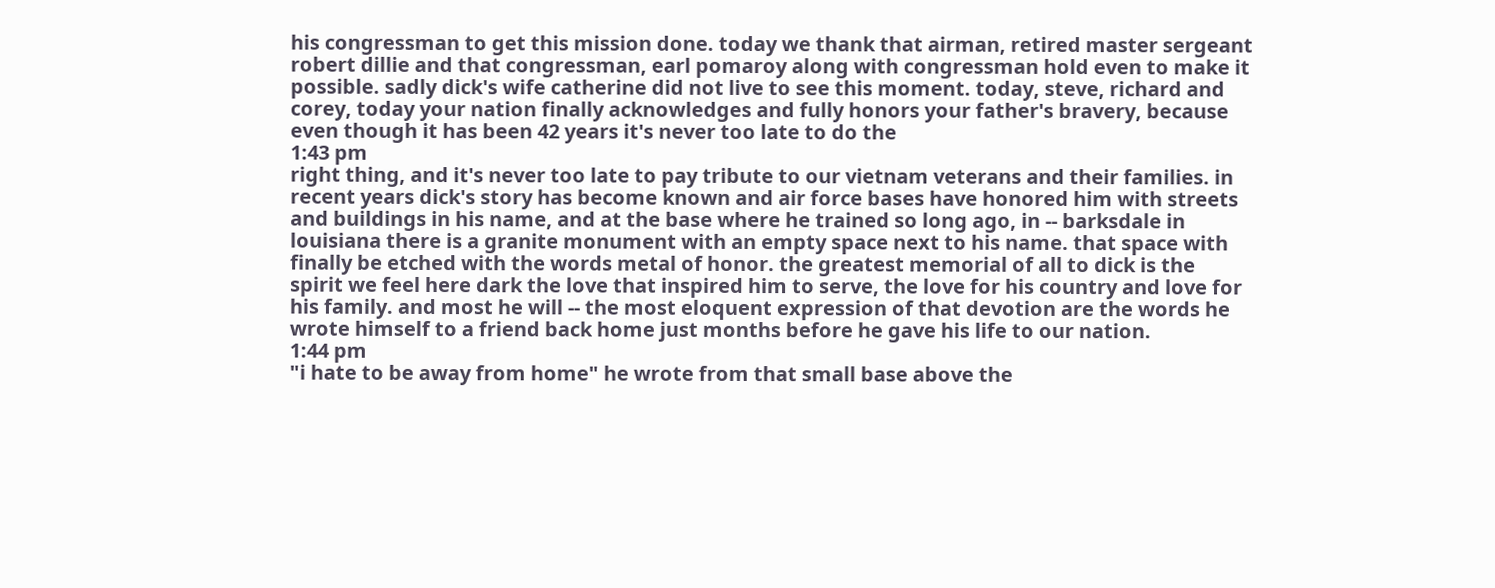his congressman to get this mission done. today we thank that airman, retired master sergeant robert dillie and that congressman, earl pomaroy along with congressman hold even to make it possible. sadly dick's wife catherine did not live to see this moment. today, steve, richard and corey, today your nation finally acknowledges and fully honors your father's bravery, because even though it has been 42 years it's never too late to do the
1:43 pm
right thing, and it's never too late to pay tribute to our vietnam veterans and their families. in recent years dick's story has become known and air force bases have honored him with streets and buildings in his name, and at the base where he trained so long ago, in -- barksdale in louisiana there is a granite monument with an empty space next to his name. that space with finally be etched with the words metal of honor. the greatest memorial of all to dick is the spirit we feel here dark the love that inspired him to serve, the love for his country and love for his family. and most he will -- the most eloquent expression of that devotion are the words he wrote himself to a friend back home just months before he gave his life to our nation.
1:44 pm
"i hate to be away from home" he wrote from that small base above the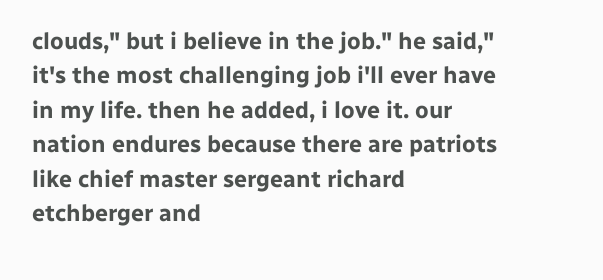clouds," but i believe in the job." he said," it's the most challenging job i'll ever have in my life. then he added, i love it. our nation endures because there are patriots like chief master sergeant richard etchberger and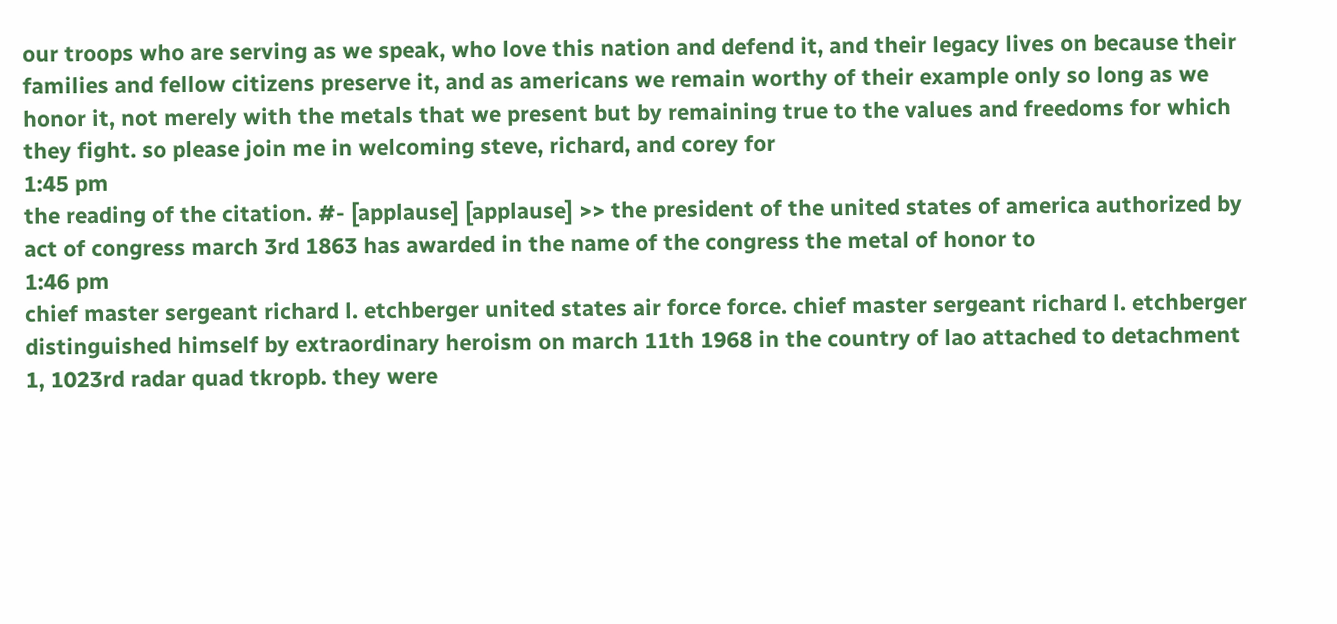our troops who are serving as we speak, who love this nation and defend it, and their legacy lives on because their families and fellow citizens preserve it, and as americans we remain worthy of their example only so long as we honor it, not merely with the metals that we present but by remaining true to the values and freedoms for which they fight. so please join me in welcoming steve, richard, and corey for
1:45 pm
the reading of the citation. #- [applause] [applause] >> the president of the united states of america authorized by act of congress march 3rd 1863 has awarded in the name of the congress the metal of honor to
1:46 pm
chief master sergeant richard l. etchberger united states air force force. chief master sergeant richard l. etchberger distinguished himself by extraordinary heroism on march 11th 1968 in the country of lao attached to detachment 1, 1023rd radar quad tkropb. they were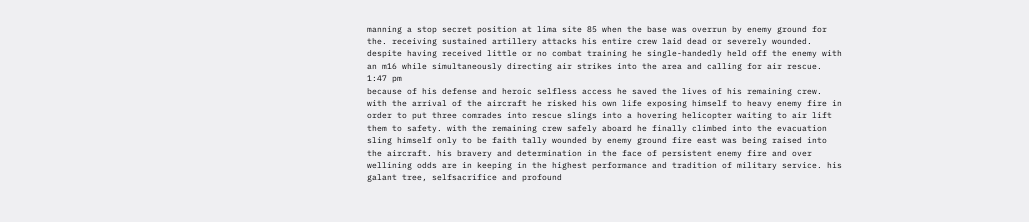manning a stop secret position at lima site 85 when the base was overrun by enemy ground for the. receiving sustained artillery attacks his entire crew laid dead or severely wounded. despite having received little or no combat training he single-handedly held off the enemy with an m16 while simultaneously directing air strikes into the area and calling for air rescue.
1:47 pm
because of his defense and heroic selfless access he saved the lives of his remaining crew. with the arrival of the aircraft he risked his own life exposing himself to heavy enemy fire in order to put three comrades into rescue slings into a hovering helicopter waiting to air lift them to safety. with the remaining crew safely aboard he finally climbed into the evacuation sling himself only to be faith tally wounded by enemy ground fire east was being raised into the aircraft. his bravery and determination in the face of persistent enemy fire and over wellining odds are in keeping in the highest performance and tradition of military service. his galant tree, selfsacrifice and profound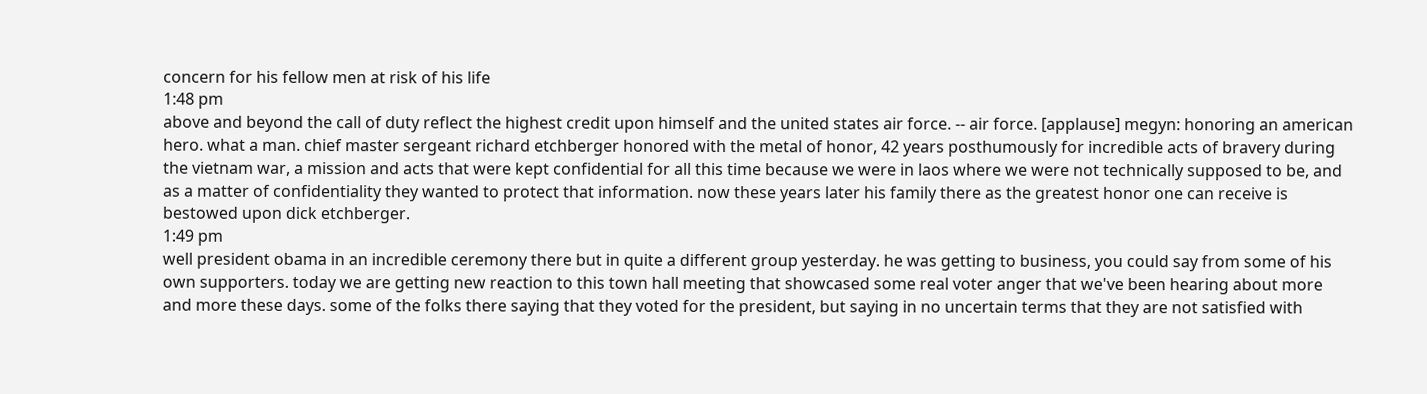concern for his fellow men at risk of his life
1:48 pm
above and beyond the call of duty reflect the highest credit upon himself and the united states air force. -- air force. [applause] megyn: honoring an american hero. what a man. chief master sergeant richard etchberger honored with the metal of honor, 42 years posthumously for incredible acts of bravery during the vietnam war, a mission and acts that were kept confidential for all this time because we were in laos where we were not technically supposed to be, and as a matter of confidentiality they wanted to protect that information. now these years later his family there as the greatest honor one can receive is bestowed upon dick etchberger.
1:49 pm
well president obama in an incredible ceremony there but in quite a different group yesterday. he was getting to business, you could say from some of his own supporters. today we are getting new reaction to this town hall meeting that showcased some real voter anger that we've been hearing about more and more these days. some of the folks there saying that they voted for the president, but saying in no uncertain terms that they are not satisfied with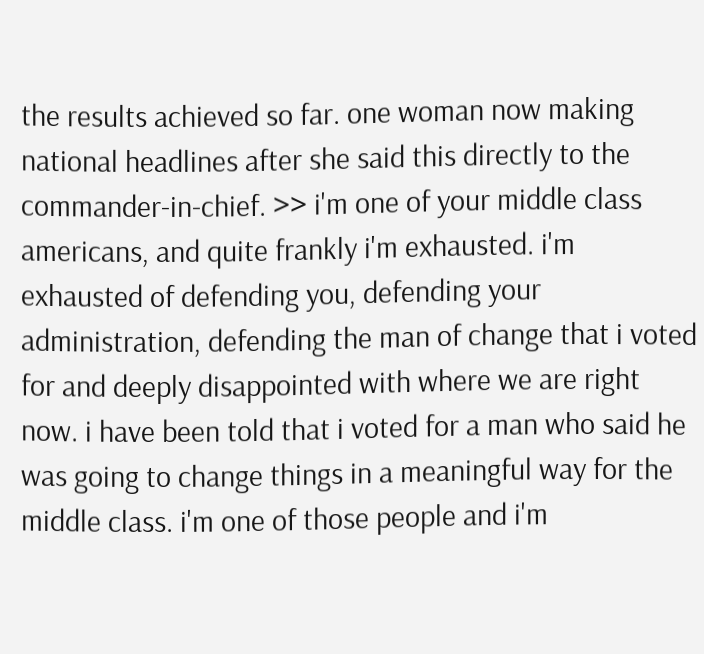the results achieved so far. one woman now making national headlines after she said this directly to the commander-in-chief. >> i'm one of your middle class americans, and quite frankly i'm exhausted. i'm exhausted of defending you, defending your administration, defending the man of change that i voted for and deeply disappointed with where we are right now. i have been told that i voted for a man who said he was going to change things in a meaningful way for the middle class. i'm one of those people and i'm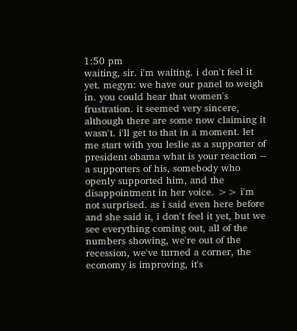1:50 pm
waiting, sir. i'm waiting. i don't feel it yet. megyn: we have our panel to weigh in. you could hear that women's frustration. it seemed very sincere, although there are some now claiming it wasn't. i'll get to that in a moment. let me start with you leslie as a supporter of president obama what is your reaction -- a supporters of his, somebody who openly supported him, and the disappointment in her voice. >> i'm not surprised. as i said even here before and she said it, i don't feel it yet, but we see everything coming out, all of the numbers showing, we're out of the recession, we've turned a corner, the economy is improving, it's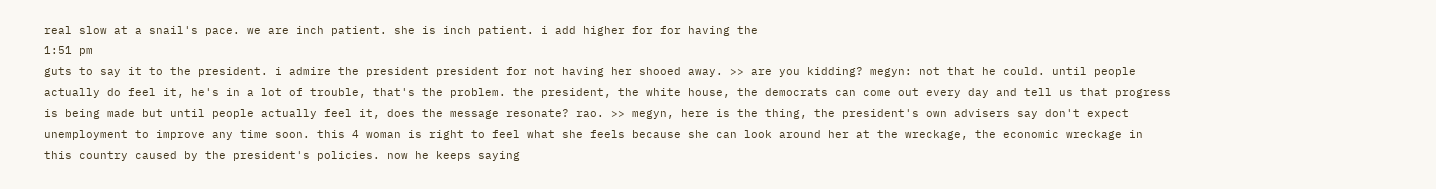real slow at a snail's pace. we are inch patient. she is inch patient. i add higher for for having the
1:51 pm
guts to say it to the president. i admire the president president for not having her shooed away. >> are you kidding? megyn: not that he could. until people actually do feel it, he's in a lot of trouble, that's the problem. the president, the white house, the democrats can come out every day and tell us that progress is being made but until people actually feel it, does the message resonate? rao. >> megyn, here is the thing, the president's own advisers say don't expect unemployment to improve any time soon. this 4 woman is right to feel what she feels because she can look around her at the wreckage, the economic wreckage in this country caused by the president's policies. now he keeps saying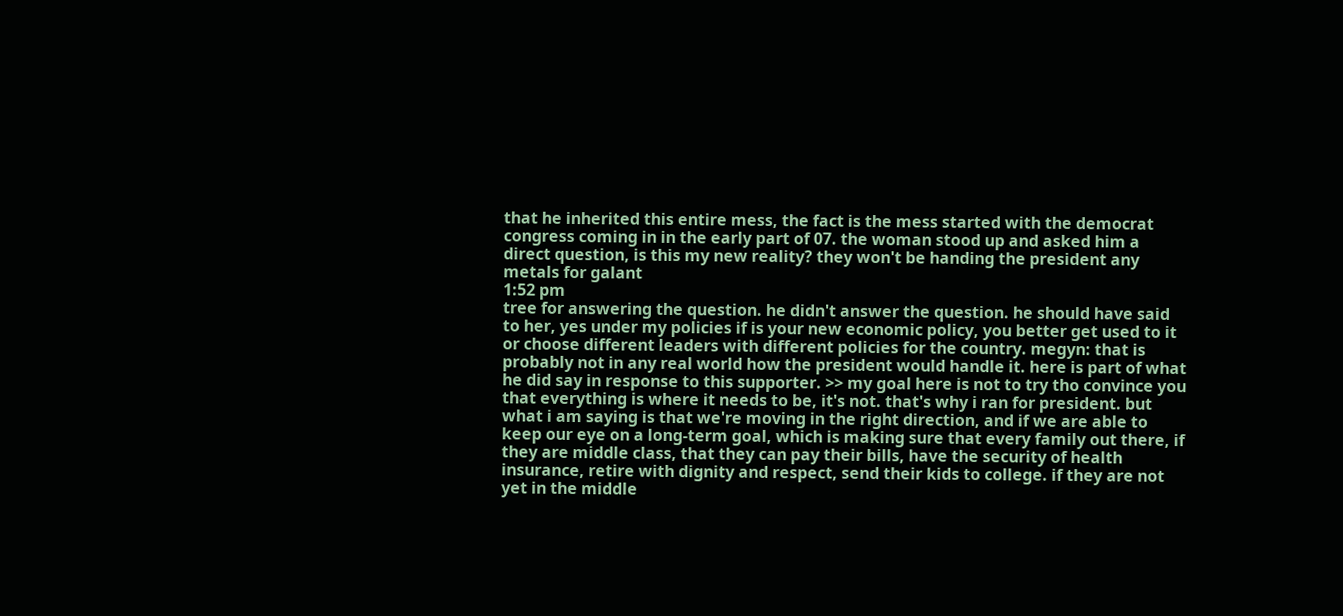that he inherited this entire mess, the fact is the mess started with the democrat congress coming in in the early part of 07. the woman stood up and asked him a direct question, is this my new reality? they won't be handing the president any metals for galant
1:52 pm
tree for answering the question. he didn't answer the question. he should have said to her, yes under my policies if is your new economic policy, you better get used to it or choose different leaders with different policies for the country. megyn: that is probably not in any real world how the president would handle it. here is part of what he did say in response to this supporter. >> my goal here is not to try tho convince you that everything is where it needs to be, it's not. that's why i ran for president. but what i am saying is that we're moving in the right direction, and if we are able to keep our eye on a long-term goal, which is making sure that every family out there, if they are middle class, that they can pay their bills, have the security of health insurance, retire with dignity and respect, send their kids to college. if they are not yet in the middle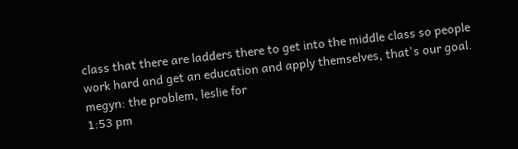class that there are ladders there to get into the middle class so people work hard and get an education and apply themselves, that's our goal. megyn: the problem, leslie for
1:53 pm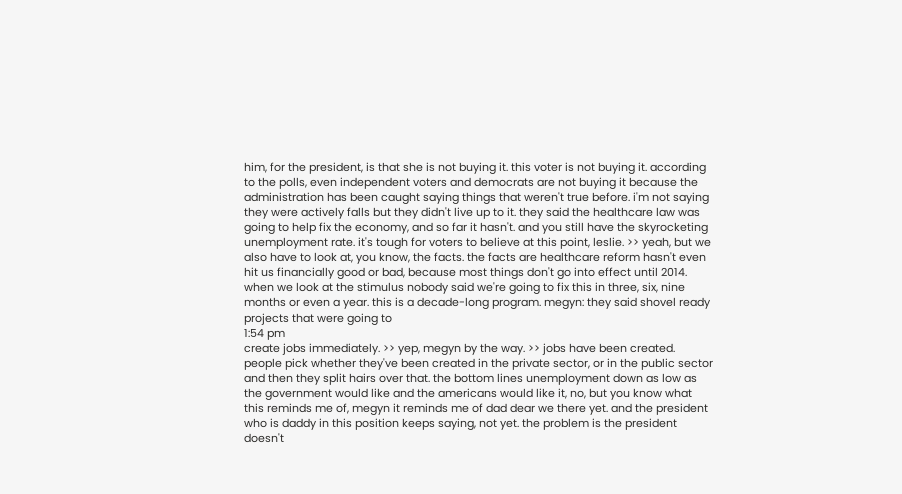him, for the president, is that she is not buying it. this voter is not buying it. according to the polls, even independent voters and democrats are not buying it because the administration has been caught saying things that weren't true before. i'm not saying they were actively falls but they didn't live up to it. they said the healthcare law was going to help fix the economy, and so far it hasn't. and you still have the skyrocketing unemployment rate. it's tough for voters to believe at this point, leslie. >> yeah, but we also have to look at, you know, the facts. the facts are healthcare reform hasn't even hit us financially good or bad, because most things don't go into effect until 2014. when we look at the stimulus nobody said we're going to fix this in three, six, nine months or even a year. this is a decade-long program. megyn: they said shovel ready projects that were going to
1:54 pm
create jobs immediately. >> yep, megyn by the way. >> jobs have been created. people pick whether they've been created in the private sector, or in the public sector and then they split hairs over that. the bottom lines unemployment down as low as the government would like and the americans would like it, no, but you know what this reminds me of, megyn it reminds me of dad dear we there yet. and the president who is daddy in this position keeps saying, not yet. the problem is the president doesn't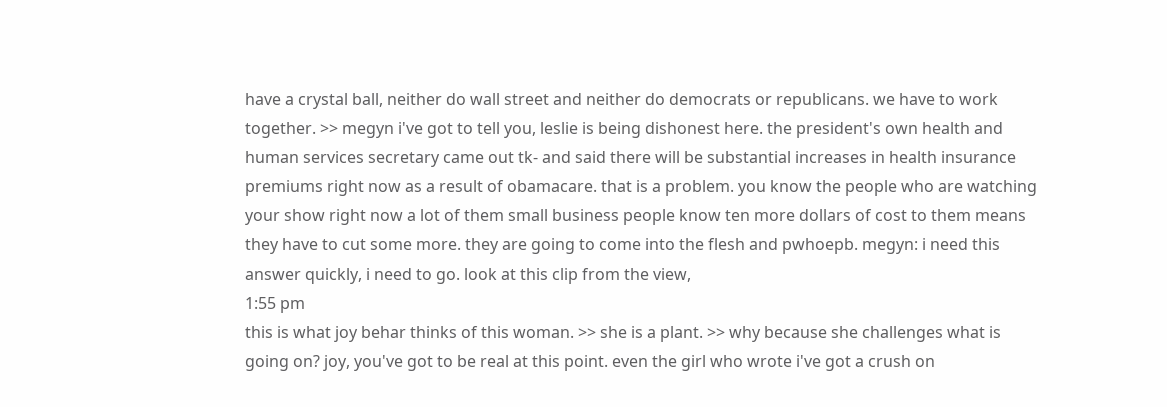have a crystal ball, neither do wall street and neither do democrats or republicans. we have to work together. >> megyn i've got to tell you, leslie is being dishonest here. the president's own health and human services secretary came out tk- and said there will be substantial increases in health insurance premiums right now as a result of obamacare. that is a problem. you know the people who are watching your show right now a lot of them small business people know ten more dollars of cost to them means they have to cut some more. they are going to come into the flesh and pwhoepb. megyn: i need this answer quickly, i need to go. look at this clip from the view,
1:55 pm
this is what joy behar thinks of this woman. >> she is a plant. >> why because she challenges what is going on? joy, you've got to be real at this point. even the girl who wrote i've got a crush on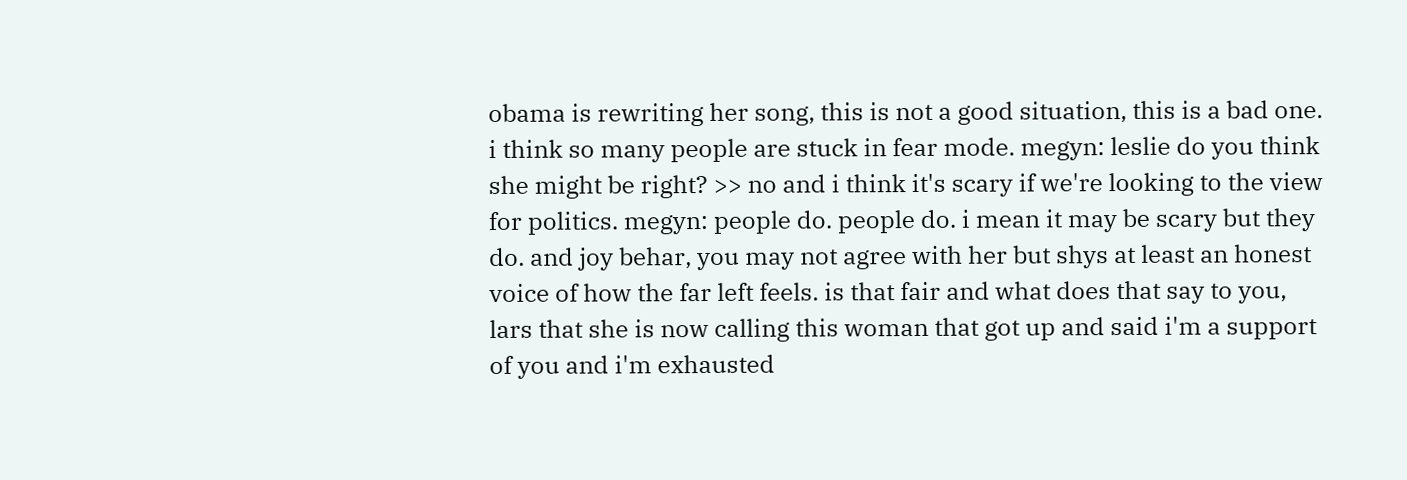obama is rewriting her song, this is not a good situation, this is a bad one. i think so many people are stuck in fear mode. megyn: leslie do you think she might be right? >> no and i think it's scary if we're looking to the view for politics. megyn: people do. people do. i mean it may be scary but they do. and joy behar, you may not agree with her but shys at least an honest voice of how the far left feels. is that fair and what does that say to you, lars that she is now calling this woman that got up and said i'm a support of you and i'm exhausted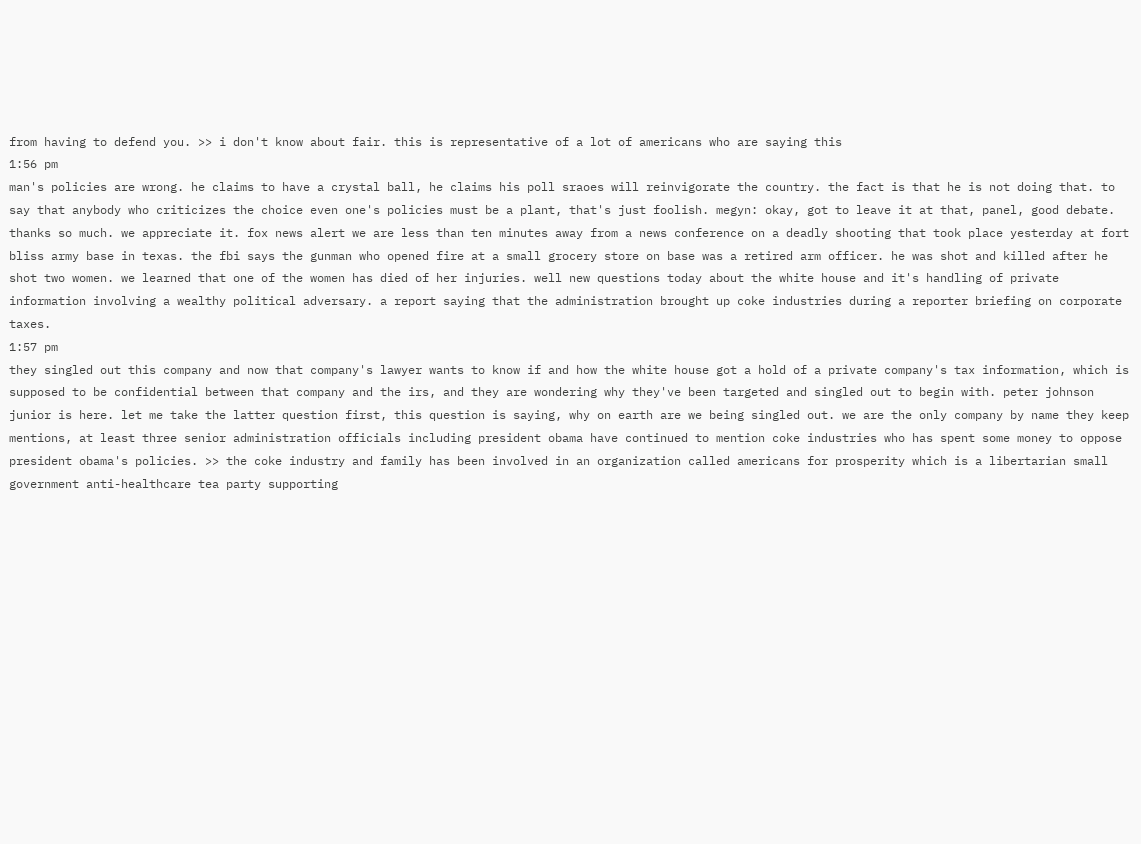from having to defend you. >> i don't know about fair. this is representative of a lot of americans who are saying this
1:56 pm
man's policies are wrong. he claims to have a crystal ball, he claims his poll sraoes will reinvigorate the country. the fact is that he is not doing that. to say that anybody who criticizes the choice even one's policies must be a plant, that's just foolish. megyn: okay, got to leave it at that, panel, good debate. thanks so much. we appreciate it. fox news alert we are less than ten minutes away from a news conference on a deadly shooting that took place yesterday at fort bliss army base in texas. the fbi says the gunman who opened fire at a small grocery store on base was a retired arm officer. he was shot and killed after he shot two women. we learned that one of the women has died of her injuries. well new questions today about the white house and it's handling of private information involving a wealthy political adversary. a report saying that the administration brought up coke industries during a reporter briefing on corporate taxes.
1:57 pm
they singled out this company and now that company's lawyer wants to know if and how the white house got a hold of a private company's tax information, which is supposed to be confidential between that company and the irs, and they are wondering why they've been targeted and singled out to begin with. peter johnson junior is here. let me take the latter question first, this question is saying, why on earth are we being singled out. we are the only company by name they keep mentions, at least three senior administration officials including president obama have continued to mention coke industries who has spent some money to oppose president obama's policies. >> the coke industry and family has been involved in an organization called americans for prosperity which is a libertarian small government anti-healthcare tea party supporting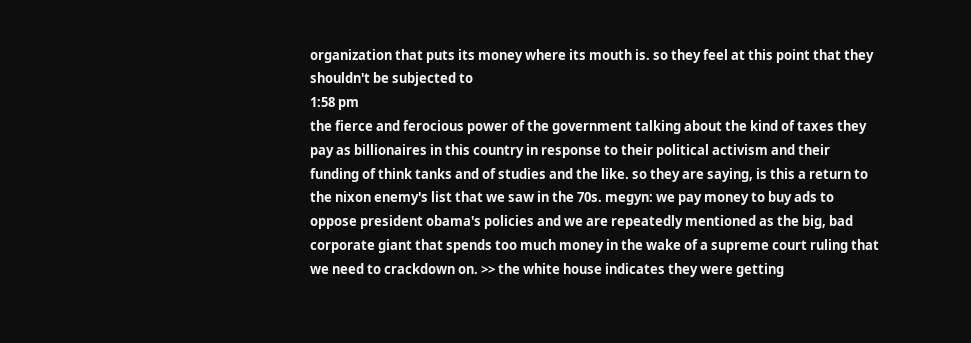organization that puts its money where its mouth is. so they feel at this point that they shouldn't be subjected to
1:58 pm
the fierce and ferocious power of the government talking about the kind of taxes they pay as billionaires in this country in response to their political activism and their funding of think tanks and of studies and the like. so they are saying, is this a return to the nixon enemy's list that we saw in the 70s. megyn: we pay money to buy ads to oppose president obama's policies and we are repeatedly mentioned as the big, bad corporate giant that spends too much money in the wake of a supreme court ruling that we need to crackdown on. >> the white house indicates they were getting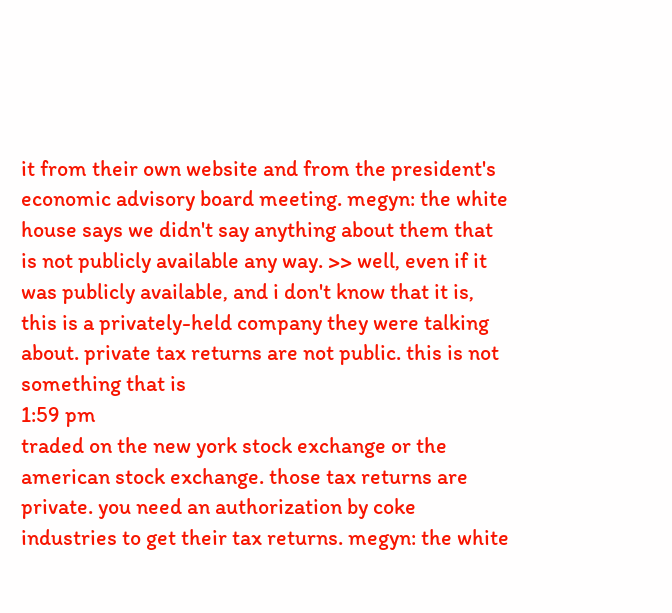it from their own website and from the president's economic advisory board meeting. megyn: the white house says we didn't say anything about them that is not publicly available any way. >> well, even if it was publicly available, and i don't know that it is, this is a privately-held company they were talking about. private tax returns are not public. this is not something that is
1:59 pm
traded on the new york stock exchange or the american stock exchange. those tax returns are private. you need an authorization by coke industries to get their tax returns. megyn: the white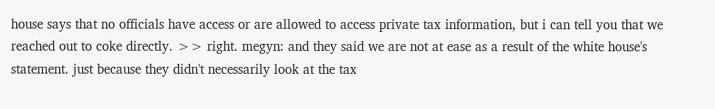house says that no officials have access or are allowed to access private tax information, but i can tell you that we reached out to coke directly. >> right. megyn: and they said we are not at ease as a result of the white house's statement. just because they didn't necessarily look at the tax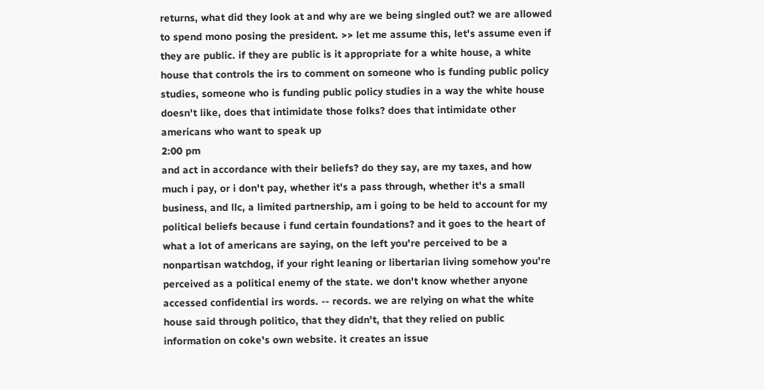returns, what did they look at and why are we being singled out? we are allowed to spend mono posing the president. >> let me assume this, let's assume even if they are public. if they are public is it appropriate for a white house, a white house that controls the irs to comment on someone who is funding public policy studies, someone who is funding public policy studies in a way the white house doesn't like, does that intimidate those folks? does that intimidate other americans who want to speak up
2:00 pm
and act in accordance with their beliefs? do they say, are my taxes, and how much i pay, or i don't pay, whether it's a pass through, whether it's a small business, and llc, a limited partnership, am i going to be held to account for my political beliefs because i fund certain foundations? and it goes to the heart of what a lot of americans are saying, on the left you're perceived to be a nonpartisan watchdog, if your right leaning or libertarian living somehow you're perceived as a political enemy of the state. we don't know whether anyone accessed confidential irs words. -- records. we are relying on what the white house said through politico, that they didn't, that they relied on public information on coke's own website. it creates an issue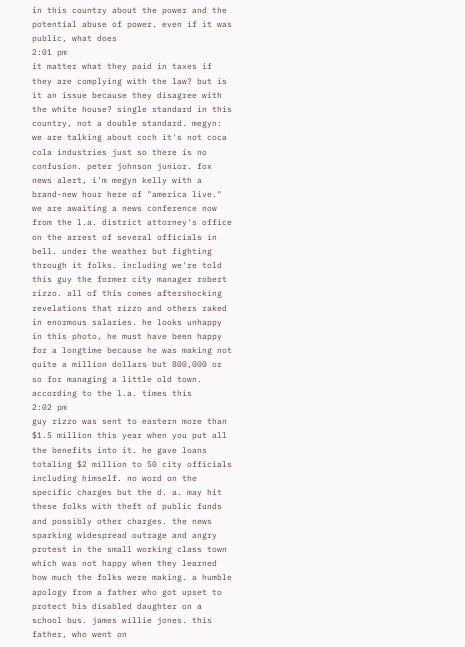in this country about the power and the potential abuse of power. even if it was public, what does
2:01 pm
it matter what they paid in taxes if they are complying with the law? but is it an issue because they disagree with the white house? single standard in this country, not a double standard. megyn: we are talking about coch it's not coca cola industries just so there is no confusion. peter johnson junior. fox news alert, i'm megyn kelly with a brand-new hour here of "america live." we are awaiting a news conference now from the l.a. district attorney's office on the arrest of several officials in bell. under the weather but fighting through it folks. including we're told this guy the former city manager robert rizzo. all of this comes aftershocking revelations that rizzo and others raked in enormous salaries. he looks unhappy in this photo, he must have been happy for a longtime because he was making not quite a million dollars but 800,000 or so for managing a little old town. according to the l.a. times this
2:02 pm
guy rizzo was sent to eastern more than $1.5 million this year when you put all the benefits into it. he gave loans totaling $2 million to 50 city officials including himself. no word on the specific charges but the d. a. may hit these folks with theft of public funds and possibly other charges. the news sparking widespread outrage and angry protest in the small working class town which was not happy when they learned how much the folks were making. a humble apology from a father who got upset to protect his disabled daughter on a school bus. james willie jones. this father, who went on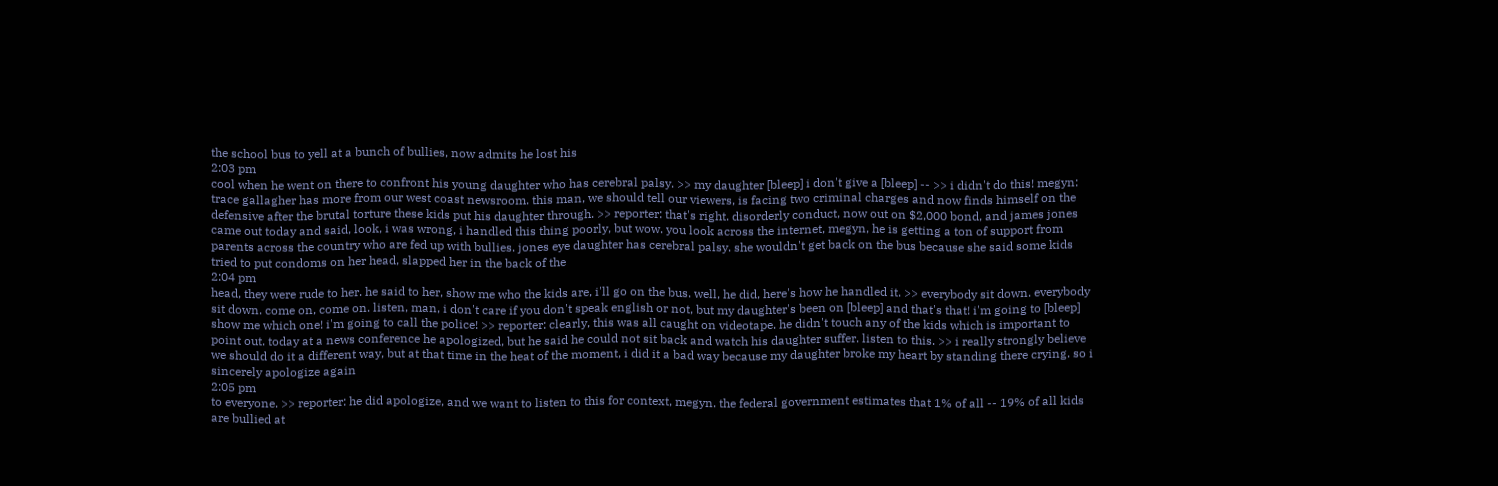the school bus to yell at a bunch of bullies, now admits he lost his
2:03 pm
cool when he went on there to confront his young daughter who has cerebral palsy. >> my daughter [bleep] i don't give a [bleep] -- >> i didn't do this! megyn: trace gallagher has more from our west coast newsroom. this man, we should tell our viewers, is facing two criminal charges and now finds himself on the defensive after the brutal torture these kids put his daughter through. >> reporter: that's right. disorderly conduct, now out on $2,000 bond, and james jones came out today and said, look, i was wrong, i handled this thing poorly, but wow. you look across the internet, megyn, he is getting a ton of support from parents across the country who are fed up with bullies. jones eye daughter has cerebral palsy. she wouldn't get back on the bus because she said some kids tried to put condoms on her head, slapped her in the back of the
2:04 pm
head, they were rude to her. he said to her, show me who the kids are, i'll go on the bus. well, he did, here's how he handled it. >> everybody sit down. everybody sit down. come on, come on. listen, man, i don't care if you don't speak english or not, but my daughter's been on [bleep] and that's that! i'm going to [bleep] show me which one! i'm going to call the police! >> reporter: clearly, this was all caught on videotape. he didn't touch any of the kids which is important to point out. today at a news conference he apologized, but he said he could not sit back and watch his daughter suffer. listen to this. >> i really strongly believe we should do it a different way, but at that time in the heat of the moment, i did it a bad way because my daughter broke my heart by standing there crying. so i sincerely apologize again
2:05 pm
to everyone. >> reporter: he did apologize, and we want to listen to this for context, megyn. the federal government estimates that 1% of all -- 19% of all kids are bullied at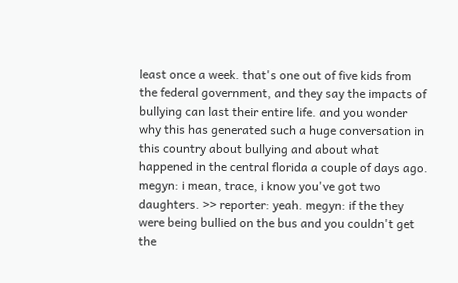least once a week. that's one out of five kids from the federal government, and they say the impacts of bullying can last their entire life. and you wonder why this has generated such a huge conversation in this country about bullying and about what happened in the central florida a couple of days ago. megyn: i mean, trace, i know you've got two daughters. >> reporter: yeah. megyn: if the they were being bullied on the bus and you couldn't get the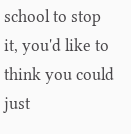school to stop it, you'd like to think you could just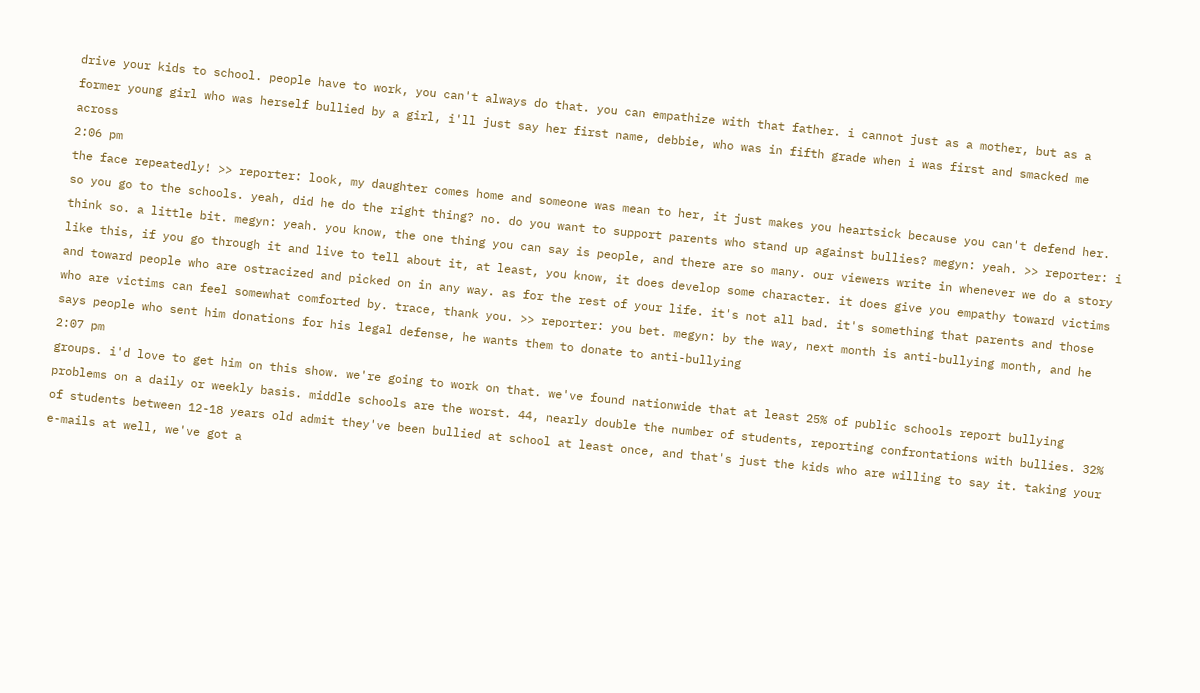drive your kids to school. people have to work, you can't always do that. you can empathize with that father. i cannot just as a mother, but as a former young girl who was herself bullied by a girl, i'll just say her first name, debbie, who was in fifth grade when i was first and smacked me across
2:06 pm
the face repeatedly! >> reporter: look, my daughter comes home and someone was mean to her, it just makes you heartsick because you can't defend her. so you go to the schools. yeah, did he do the right thing? no. do you want to support parents who stand up against bullies? megyn: yeah. >> reporter: i think so. a little bit. megyn: yeah. you know, the one thing you can say is people, and there are so many. our viewers write in whenever we do a story like this, if you go through it and live to tell about it, at least, you know, it does develop some character. it does give you empathy toward victims and toward people who are ostracized and picked on in any way. as for the rest of your life. it's not all bad. it's something that parents and those who are victims can feel somewhat comforted by. trace, thank you. >> reporter: you bet. megyn: by the way, next month is anti-bullying month, and he says people who sent him donations for his legal defense, he wants them to donate to anti-bullying
2:07 pm
groups. i'd love to get him on this show. we're going to work on that. we've found nationwide that at least 25% of public schools report bullying problems on a daily or weekly basis. middle schools are the worst. 44, nearly double the number of students, reporting confrontations with bullies. 32% of students between 12-18 years old admit they've been bullied at school at least once, and that's just the kids who are willing to say it. taking your e-mails at well, we've got a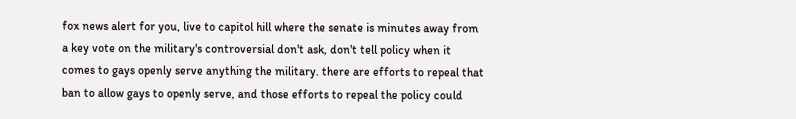fox news alert for you, live to capitol hill where the senate is minutes away from a key vote on the military's controversial don't ask, don't tell policy when it comes to gays openly serve anything the military. there are efforts to repeal that ban to allow gays to openly serve, and those efforts to repeal the policy could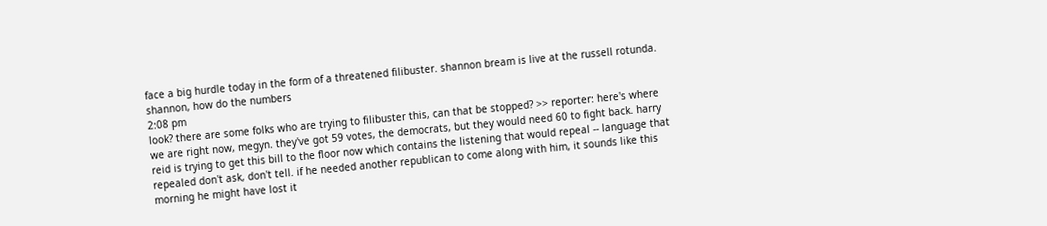face a big hurdle today in the form of a threatened filibuster. shannon bream is live at the russell rotunda. shannon, how do the numbers
2:08 pm
look? there are some folks who are trying to filibuster this, can that be stopped? >> reporter: here's where we are right now, megyn. they've got 59 votes, the democrats, but they would need 60 to fight back. harry reid is trying to get this bill to the floor now which contains the listening that would repeal -- language that repealed don't ask, don't tell. if he needed another republican to come along with him, it sounds like this morning he might have lost it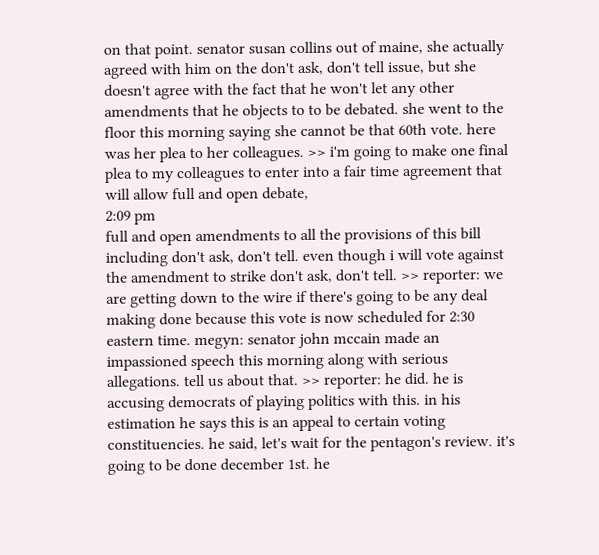on that point. senator susan collins out of maine, she actually agreed with him on the don't ask, don't tell issue, but she doesn't agree with the fact that he won't let any other amendments that he objects to to be debated. she went to the floor this morning saying she cannot be that 60th vote. here was her plea to her colleagues. >> i'm going to make one final plea to my colleagues to enter into a fair time agreement that will allow full and open debate,
2:09 pm
full and open amendments to all the provisions of this bill including don't ask, don't tell. even though i will vote against the amendment to strike don't ask, don't tell. >> reporter: we are getting down to the wire if there's going to be any deal making done because this vote is now scheduled for 2:30 eastern time. megyn: senator john mccain made an impassioned speech this morning along with serious allegations. tell us about that. >> reporter: he did. he is accusing democrats of playing politics with this. in his estimation he says this is an appeal to certain voting constituencies. he said, let's wait for the pentagon's review. it's going to be done december 1st. he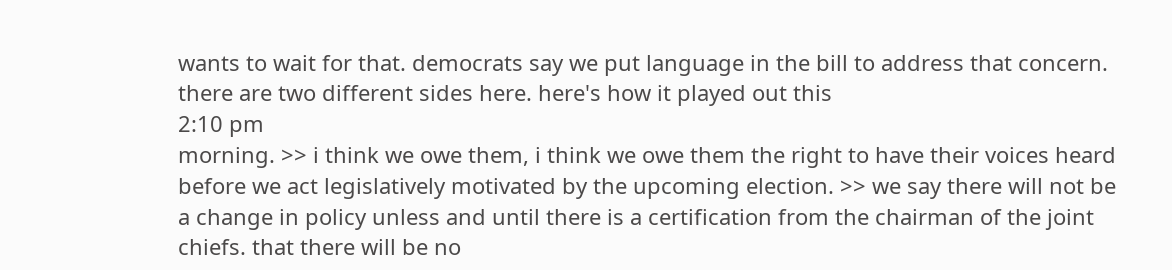wants to wait for that. democrats say we put language in the bill to address that concern. there are two different sides here. here's how it played out this
2:10 pm
morning. >> i think we owe them, i think we owe them the right to have their voices heard before we act legislatively motivated by the upcoming election. >> we say there will not be a change in policy unless and until there is a certification from the chairman of the joint chiefs. that there will be no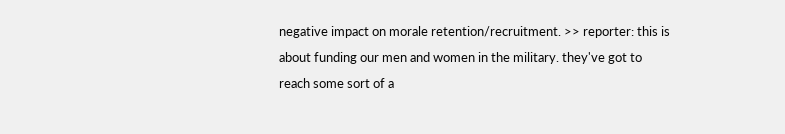negative impact on morale retention/recruitment. >> reporter: this is about funding our men and women in the military. they've got to reach some sort of a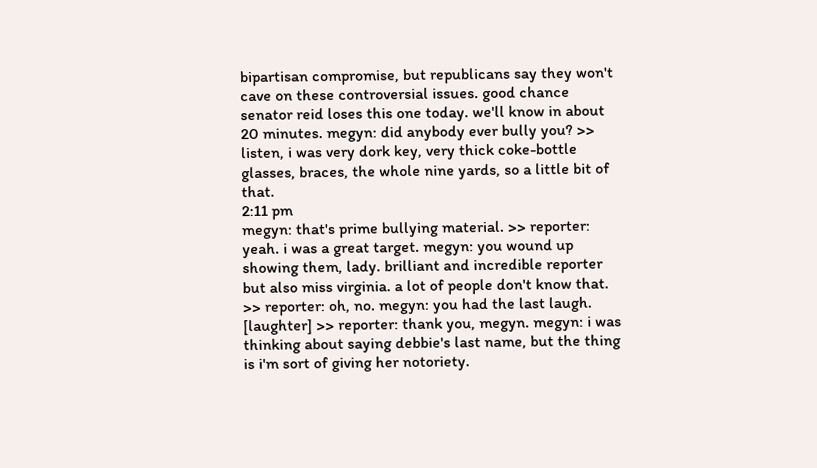bipartisan compromise, but republicans say they won't cave on these controversial issues. good chance senator reid loses this one today. we'll know in about 20 minutes. megyn: did anybody ever bully you? >> listen, i was very dork key, very thick coke-bottle glasses, braces, the whole nine yards, so a little bit of that.
2:11 pm
megyn: that's prime bullying material. >> reporter: yeah. i was a great target. megyn: you wound up showing them, lady. brilliant and incredible reporter but also miss virginia. a lot of people don't know that. >> reporter: oh, no. megyn: you had the last laugh. [laughter] >> reporter: thank you, megyn. megyn: i was thinking about saying debbie's last name, but the thing is i'm sort of giving her notoriety.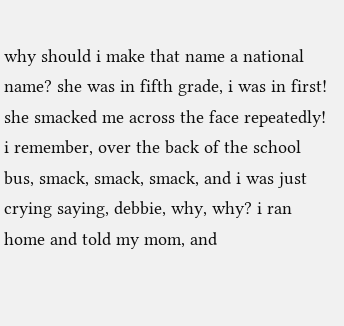why should i make that name a national name? she was in fifth grade, i was in first! she smacked me across the face repeatedly! i remember, over the back of the school bus, smack, smack, smack, and i was just crying saying, debbie, why, why? i ran home and told my mom, and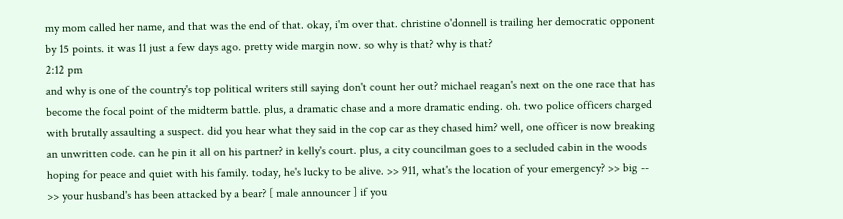my mom called her name, and that was the end of that. okay, i'm over that. christine o'donnell is trailing her democratic opponent by 15 points. it was 11 just a few days ago. pretty wide margin now. so why is that? why is that?
2:12 pm
and why is one of the country's top political writers still saying don't count her out? michael reagan's next on the one race that has become the focal point of the midterm battle. plus, a dramatic chase and a more dramatic ending. oh. two police officers charged with brutally assaulting a suspect. did you hear what they said in the cop car as they chased him? well, one officer is now breaking an unwritten code. can he pin it all on his partner? in kelly's court. plus, a city councilman goes to a secluded cabin in the woods hoping for peace and quiet with his family. today, he's lucky to be alive. >> 911, what's the location of your emergency? >> big -- >> your husband's has been attacked by a bear? [ male announcer ] if you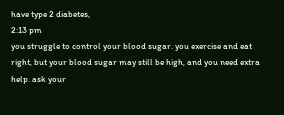have type 2 diabetes,
2:13 pm
you struggle to control your blood sugar. you exercise and eat right, but your blood sugar may still be high, and you need extra help. ask your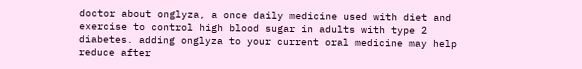doctor about onglyza, a once daily medicine used with diet and exercise to control high blood sugar in adults with type 2 diabetes. adding onglyza to your current oral medicine may help reduce after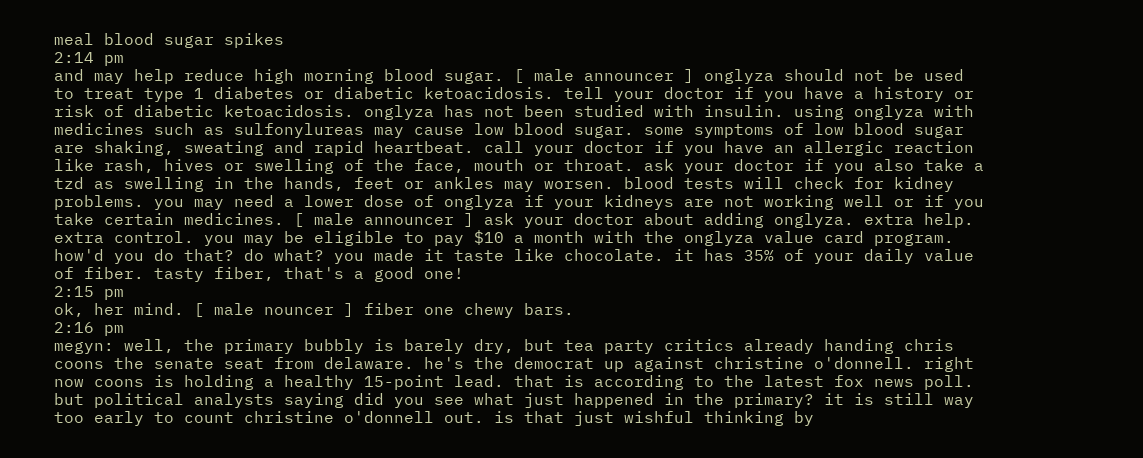meal blood sugar spikes
2:14 pm
and may help reduce high morning blood sugar. [ male announcer ] onglyza should not be used to treat type 1 diabetes or diabetic ketoacidosis. tell your doctor if you have a history or risk of diabetic ketoacidosis. onglyza has not been studied with insulin. using onglyza with medicines such as sulfonylureas may cause low blood sugar. some symptoms of low blood sugar are shaking, sweating and rapid heartbeat. call your doctor if you have an allergic reaction like rash, hives or swelling of the face, mouth or throat. ask your doctor if you also take a tzd as swelling in the hands, feet or ankles may worsen. blood tests will check for kidney problems. you may need a lower dose of onglyza if your kidneys are not working well or if you take certain medicines. [ male announcer ] ask your doctor about adding onglyza. extra help. extra control. you may be eligible to pay $10 a month with the onglyza value card program. how'd you do that? do what? you made it taste like chocolate. it has 35% of your daily value of fiber. tasty fiber, that's a good one!
2:15 pm
ok, her mind. [ male nouncer ] fiber one chewy bars.
2:16 pm
megyn: well, the primary bubbly is barely dry, but tea party critics already handing chris coons the senate seat from delaware. he's the democrat up against christine o'donnell. right now coons is holding a healthy 15-point lead. that is according to the latest fox news poll. but political analysts saying did you see what just happened in the primary? it is still way too early to count christine o'donnell out. is that just wishful thinking by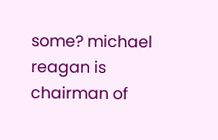some? michael reagan is chairman of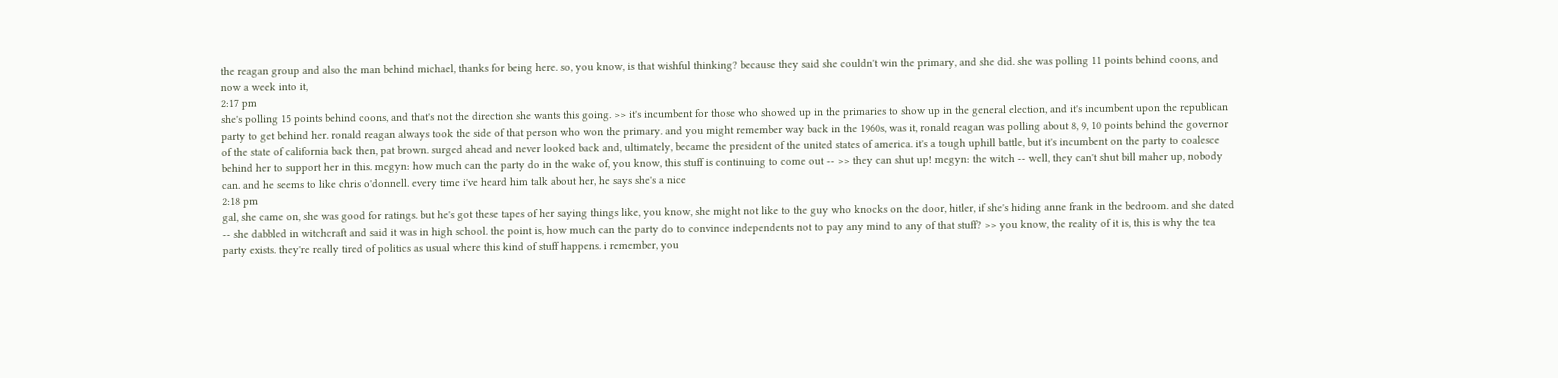the reagan group and also the man behind michael, thanks for being here. so, you know, is that wishful thinking? because they said she couldn't win the primary, and she did. she was polling 11 points behind coons, and now a week into it,
2:17 pm
she's polling 15 points behind coons, and that's not the direction she wants this going. >> it's incumbent for those who showed up in the primaries to show up in the general election, and it's incumbent upon the republican party to get behind her. ronald reagan always took the side of that person who won the primary. and you might remember way back in the 1960s, was it, ronald reagan was polling about 8, 9, 10 points behind the governor of the state of california back then, pat brown. surged ahead and never looked back and, ultimately, became the president of the united states of america. it's a tough uphill battle, but it's incumbent on the party to coalesce behind her to support her in this. megyn: how much can the party do in the wake of, you know, this stuff is continuing to come out -- >> they can shut up! megyn: the witch -- well, they can't shut bill maher up, nobody can. and he seems to like chris o'donnell. every time i've heard him talk about her, he says she's a nice
2:18 pm
gal, she came on, she was good for ratings. but he's got these tapes of her saying things like, you know, she might not like to the guy who knocks on the door, hitler, if she's hiding anne frank in the bedroom. and she dated -- she dabbled in witchcraft and said it was in high school. the point is, how much can the party do to convince independents not to pay any mind to any of that stuff? >> you know, the reality of it is, this is why the tea party exists. they're really tired of politics as usual where this kind of stuff happens. i remember, you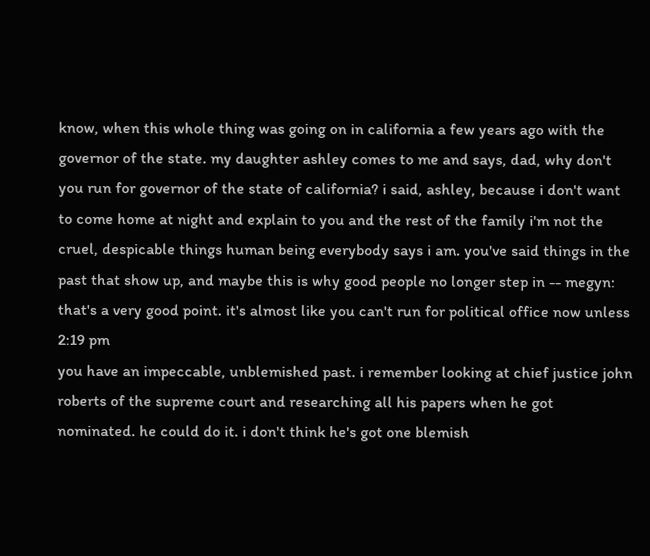know, when this whole thing was going on in california a few years ago with the governor of the state. my daughter ashley comes to me and says, dad, why don't you run for governor of the state of california? i said, ashley, because i don't want to come home at night and explain to you and the rest of the family i'm not the cruel, despicable things human being everybody says i am. you've said things in the past that show up, and maybe this is why good people no longer step in -- megyn: that's a very good point. it's almost like you can't run for political office now unless
2:19 pm
you have an impeccable, unblemished past. i remember looking at chief justice john roberts of the supreme court and researching all his papers when he got nominated. he could do it. i don't think he's got one blemish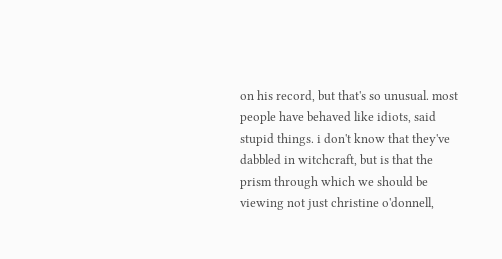on his record, but that's so unusual. most people have behaved like idiots, said stupid things. i don't know that they've dabbled in witchcraft, but is that the prism through which we should be viewing not just christine o'donnell,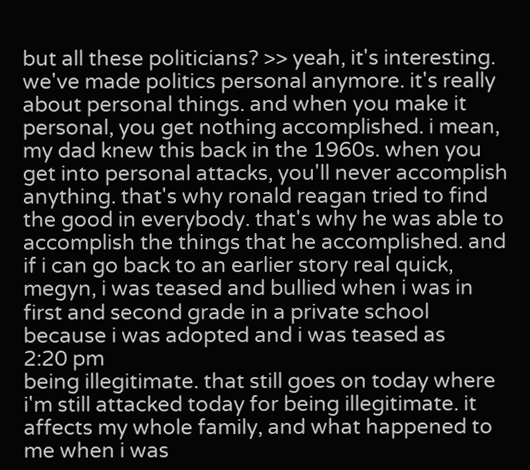but all these politicians? >> yeah, it's interesting. we've made politics personal anymore. it's really about personal things. and when you make it personal, you get nothing accomplished. i mean, my dad knew this back in the 1960s. when you get into personal attacks, you'll never accomplish anything. that's why ronald reagan tried to find the good in everybody. that's why he was able to accomplish the things that he accomplished. and if i can go back to an earlier story real quick, megyn, i was teased and bullied when i was in first and second grade in a private school because i was adopted and i was teased as
2:20 pm
being illegitimate. that still goes on today where i'm still attacked today for being illegitimate. it affects my whole family, and what happened to me when i was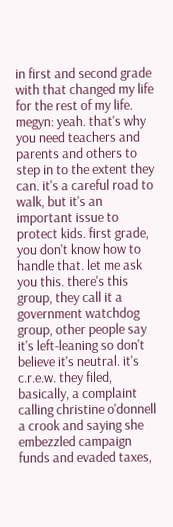in first and second grade with that changed my life for the rest of my life. megyn: yeah. that's why you need teachers and parents and others to step in to the extent they can. it's a careful road to walk, but it's an important issue to protect kids. first grade, you don't know how to handle that. let me ask you this. there's this group, they call it a government watchdog group, other people say it's left-leaning so don't believe it's neutral. it's c.r.e.w. they filed, basically, a complaint calling christine o'donnell a crook and saying she embezzled campaign funds and evaded taxes,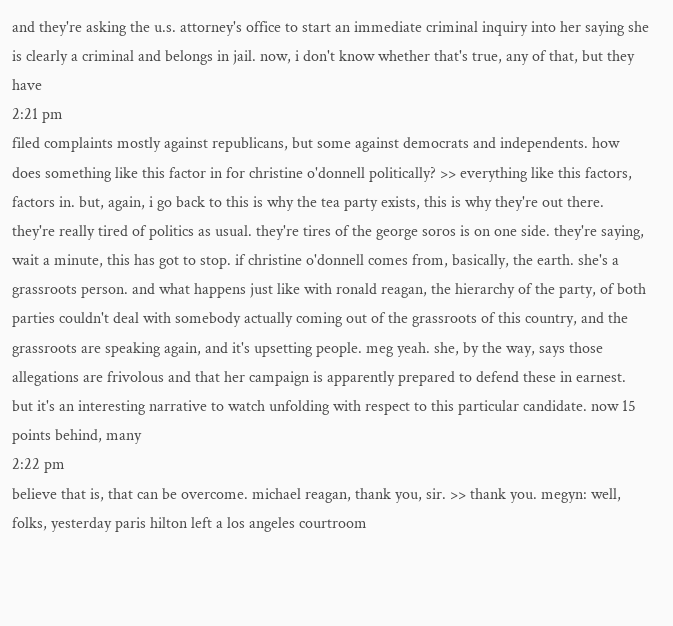and they're asking the u.s. attorney's office to start an immediate criminal inquiry into her saying she is clearly a criminal and belongs in jail. now, i don't know whether that's true, any of that, but they have
2:21 pm
filed complaints mostly against republicans, but some against democrats and independents. how does something like this factor in for christine o'donnell politically? >> everything like this factors, factors in. but, again, i go back to this is why the tea party exists, this is why they're out there. they're really tired of politics as usual. they're tires of the george soros is on one side. they're saying, wait a minute, this has got to stop. if christine o'donnell comes from, basically, the earth. she's a grassroots person. and what happens just like with ronald reagan, the hierarchy of the party, of both parties couldn't deal with somebody actually coming out of the grassroots of this country, and the grassroots are speaking again, and it's upsetting people. meg yeah. she, by the way, says those allegations are frivolous and that her campaign is apparently prepared to defend these in earnest. but it's an interesting narrative to watch unfolding with respect to this particular candidate. now 15 points behind, many
2:22 pm
believe that is, that can be overcome. michael reagan, thank you, sir. >> thank you. megyn: well, folks, yesterday paris hilton left a los angeles courtroom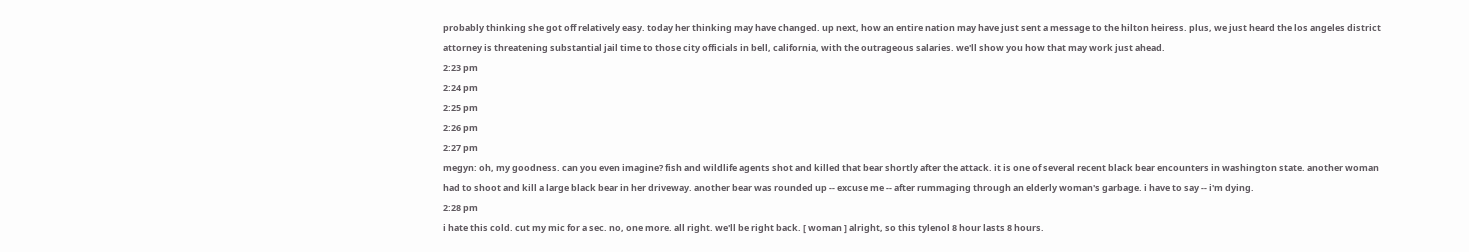probably thinking she got off relatively easy. today her thinking may have changed. up next, how an entire nation may have just sent a message to the hilton heiress. plus, we just heard the los angeles district attorney is threatening substantial jail time to those city officials in bell, california, with the outrageous salaries. we'll show you how that may work just ahead.
2:23 pm
2:24 pm
2:25 pm
2:26 pm
2:27 pm
megyn: oh, my goodness. can you even imagine? fish and wildlife agents shot and killed that bear shortly after the attack. it is one of several recent black bear encounters in washington state. another woman had to shoot and kill a large black bear in her driveway. another bear was rounded up -- excuse me -- after rummaging through an elderly woman's garbage. i have to say -- i'm dying.
2:28 pm
i hate this cold. cut my mic for a sec. no, one more. all right. we'll be right back. [ woman ] alright, so this tylenol 8 hour lasts 8 hours.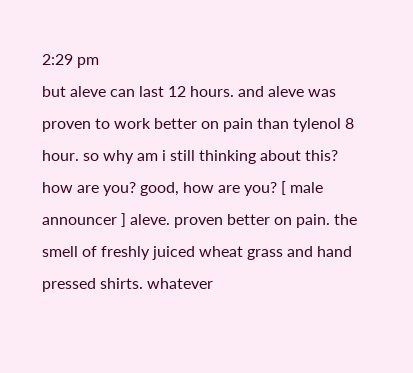2:29 pm
but aleve can last 12 hours. and aleve was proven to work better on pain than tylenol 8 hour. so why am i still thinking about this? how are you? good, how are you? [ male announcer ] aleve. proven better on pain. the smell of freshly juiced wheat grass and hand pressed shirts. whatever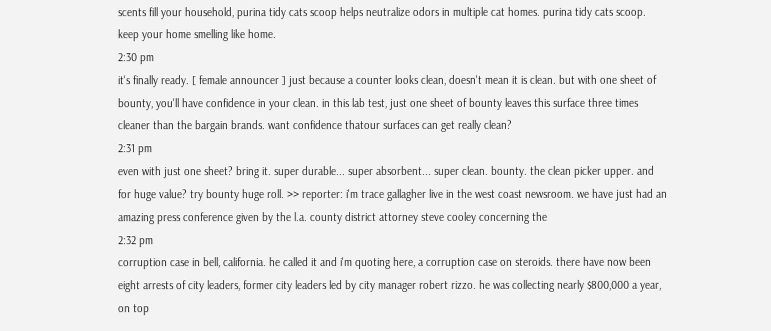scents fill your household, purina tidy cats scoop helps neutralize odors in multiple cat homes. purina tidy cats scoop. keep your home smelling like home.
2:30 pm
it's finally ready. [ female announcer ] just because a counter looks clean, doesn't mean it is clean. but with one sheet of bounty, you'll have confidence in your clean. in this lab test, just one sheet of bounty leaves this surface three times cleaner than the bargain brands. want confidence thatour surfaces can get really clean?
2:31 pm
even with just one sheet? bring it. super durable... super absorbent... super clean. bounty. the clean picker upper. and for huge value? try bounty huge roll. >> reporter: i'm trace gallagher live in the west coast newsroom. we have just had an amazing press conference given by the l.a. county district attorney steve cooley concerning the
2:32 pm
corruption case in bell, california. he called it and i'm quoting here, a corruption case on steroids. there have now been eight arrests of city leaders, former city leaders led by city manager robert rizzo. he was collecting nearly $800,000 a year, on top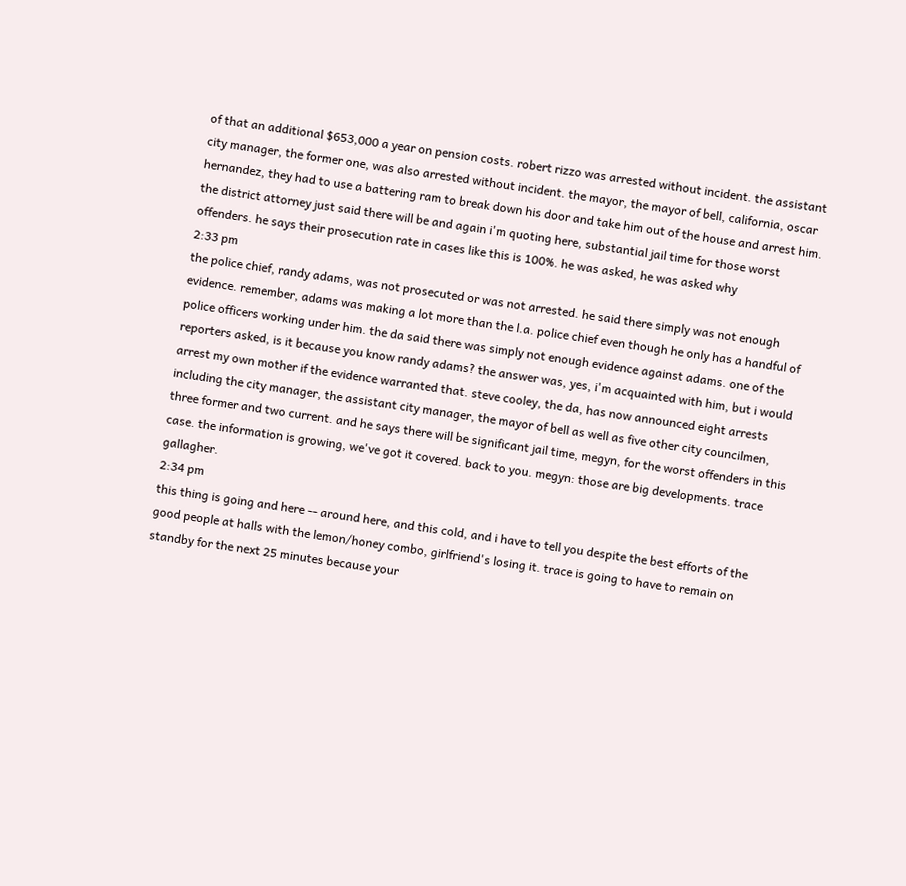of that an additional $653,000 a year on pension costs. robert rizzo was arrested without incident. the assistant city manager, the former one, was also arrested without incident. the mayor, the mayor of bell, california, oscar hernandez, they had to use a battering ram to break down his door and take him out of the house and arrest him. the district attorney just said there will be and again i'm quoting here, substantial jail time for those worst offenders. he says their prosecution rate in cases like this is 100%. he was asked, he was asked why
2:33 pm
the police chief, randy adams, was not prosecuted or was not arrested. he said there simply was not enough evidence. remember, adams was making a lot more than the l.a. police chief even though he only has a handful of police officers working under him. the da said there was simply not enough evidence against adams. one of the reporters asked, is it because you know randy adams? the answer was, yes, i'm acquainted with him, but i would arrest my own mother if the evidence warranted that. steve cooley, the da, has now announced eight arrests including the city manager, the assistant city manager, the mayor of bell as well as five other city councilmen, three former and two current. and he says there will be significant jail time, megyn, for the worst offenders in this case. the information is growing, we've got it covered. back to you. megyn: those are big developments. trace gallagher.
2:34 pm
this thing is going and here -- around here, and this cold, and i have to tell you despite the best efforts of the good people at halls with the lemon/honey combo, girlfriend's losing it. trace is going to have to remain on standby for the next 25 minutes because your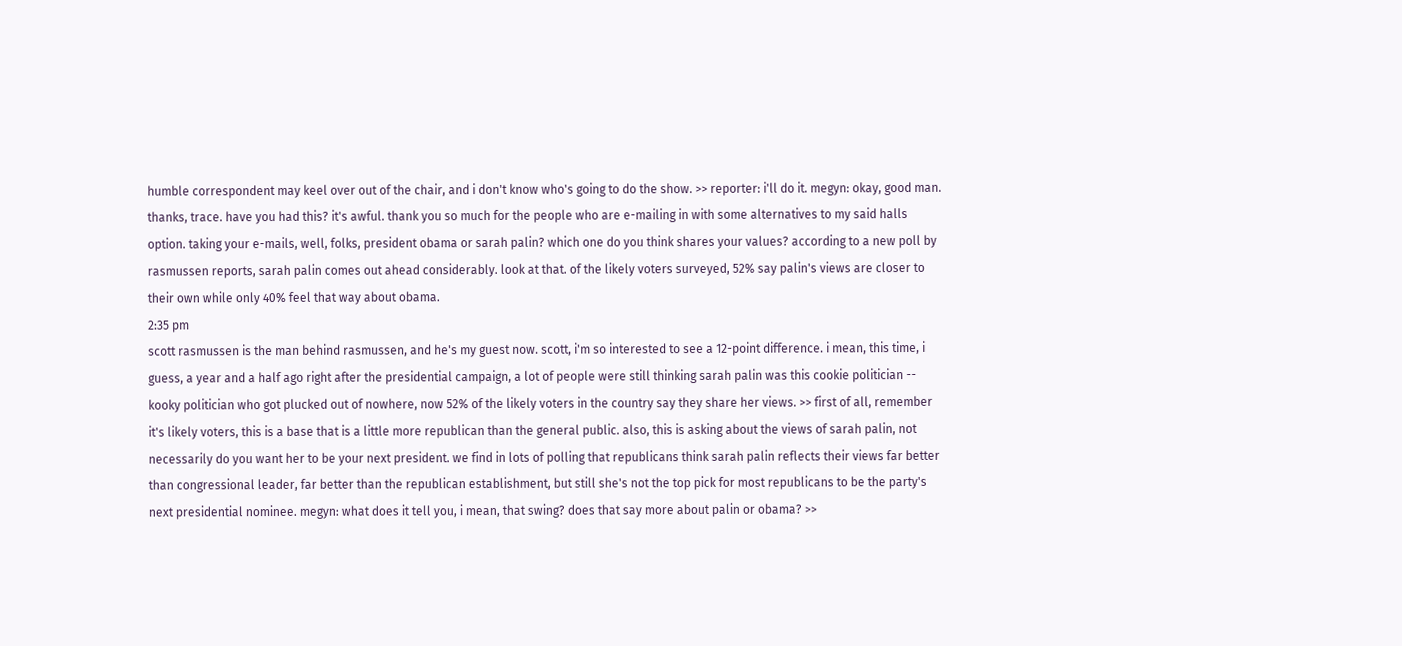humble correspondent may keel over out of the chair, and i don't know who's going to do the show. >> reporter: i'll do it. megyn: okay, good man. thanks, trace. have you had this? it's awful. thank you so much for the people who are e-mailing in with some alternatives to my said halls option. taking your e-mails, well, folks, president obama or sarah palin? which one do you think shares your values? according to a new poll by rasmussen reports, sarah palin comes out ahead considerably. look at that. of the likely voters surveyed, 52% say palin's views are closer to their own while only 40% feel that way about obama.
2:35 pm
scott rasmussen is the man behind rasmussen, and he's my guest now. scott, i'm so interested to see a 12-point difference. i mean, this time, i guess, a year and a half ago right after the presidential campaign, a lot of people were still thinking sarah palin was this cookie politician -- kooky politician who got plucked out of nowhere, now 52% of the likely voters in the country say they share her views. >> first of all, remember it's likely voters, this is a base that is a little more republican than the general public. also, this is asking about the views of sarah palin, not necessarily do you want her to be your next president. we find in lots of polling that republicans think sarah palin reflects their views far better than congressional leader, far better than the republican establishment, but still she's not the top pick for most republicans to be the party's next presidential nominee. megyn: what does it tell you, i mean, that swing? does that say more about palin or obama? >>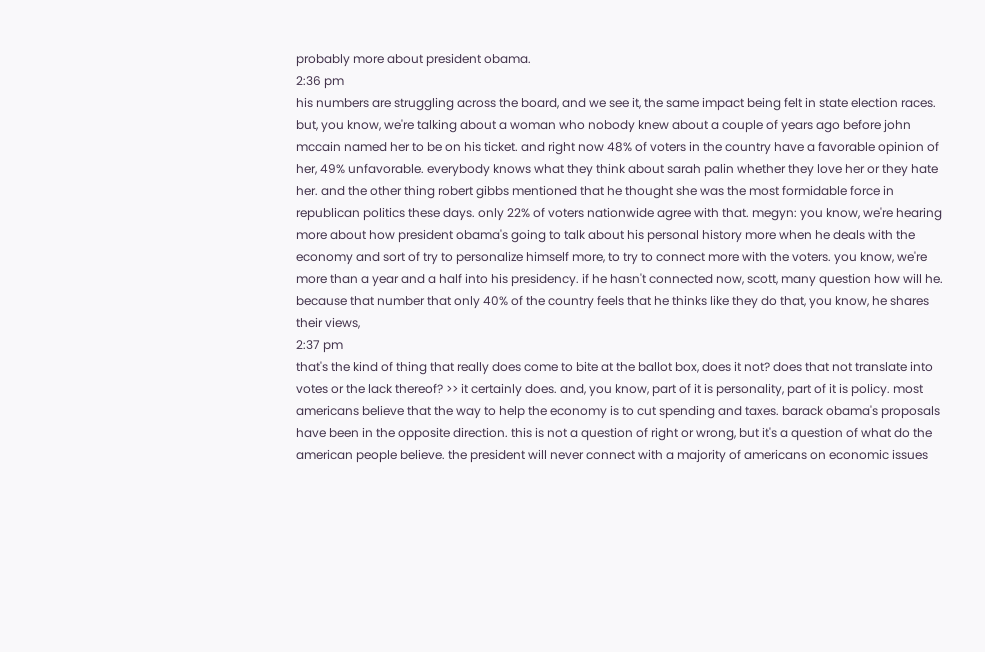probably more about president obama.
2:36 pm
his numbers are struggling across the board, and we see it, the same impact being felt in state election races. but, you know, we're talking about a woman who nobody knew about a couple of years ago before john mccain named her to be on his ticket. and right now 48% of voters in the country have a favorable opinion of her, 49% unfavorable. everybody knows what they think about sarah palin whether they love her or they hate her. and the other thing robert gibbs mentioned that he thought she was the most formidable force in republican politics these days. only 22% of voters nationwide agree with that. megyn: you know, we're hearing more about how president obama's going to talk about his personal history more when he deals with the economy and sort of try to personalize himself more, to try to connect more with the voters. you know, we're more than a year and a half into his presidency. if he hasn't connected now, scott, many question how will he. because that number that only 40% of the country feels that he thinks like they do that, you know, he shares their views,
2:37 pm
that's the kind of thing that really does come to bite at the ballot box, does it not? does that not translate into votes or the lack thereof? >> it certainly does. and, you know, part of it is personality, part of it is policy. most americans believe that the way to help the economy is to cut spending and taxes. barack obama's proposals have been in the opposite direction. this is not a question of right or wrong, but it's a question of what do the american people believe. the president will never connect with a majority of americans on economic issues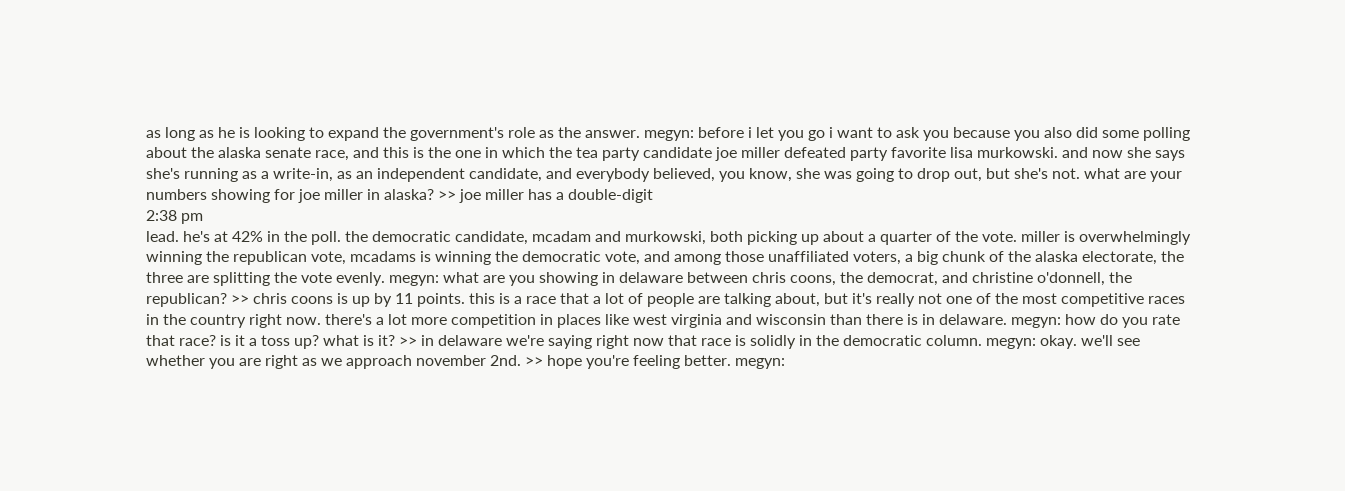as long as he is looking to expand the government's role as the answer. megyn: before i let you go i want to ask you because you also did some polling about the alaska senate race, and this is the one in which the tea party candidate joe miller defeated party favorite lisa murkowski. and now she says she's running as a write-in, as an independent candidate, and everybody believed, you know, she was going to drop out, but she's not. what are your numbers showing for joe miller in alaska? >> joe miller has a double-digit
2:38 pm
lead. he's at 42% in the poll. the democratic candidate, mcadam and murkowski, both picking up about a quarter of the vote. miller is overwhelmingly winning the republican vote, mcadams is winning the democratic vote, and among those unaffiliated voters, a big chunk of the alaska electorate, the three are splitting the vote evenly. megyn: what are you showing in delaware between chris coons, the democrat, and christine o'donnell, the republican? >> chris coons is up by 11 points. this is a race that a lot of people are talking about, but it's really not one of the most competitive races in the country right now. there's a lot more competition in places like west virginia and wisconsin than there is in delaware. megyn: how do you rate that race? is it a toss up? what is it? >> in delaware we're saying right now that race is solidly in the democratic column. megyn: okay. we'll see whether you are right as we approach november 2nd. >> hope you're feeling better. megyn: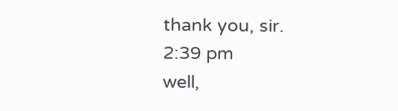thank you, sir.
2:39 pm
well,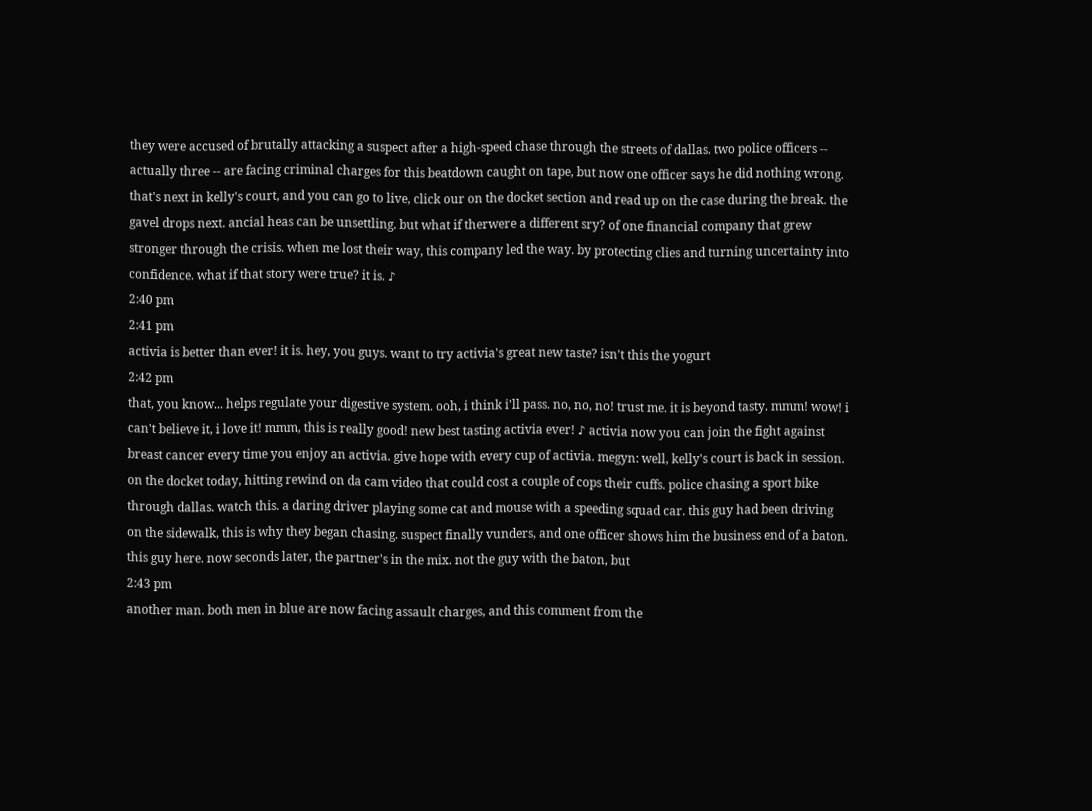they were accused of brutally attacking a suspect after a high-speed chase through the streets of dallas. two police officers -- actually three -- are facing criminal charges for this beatdown caught on tape, but now one officer says he did nothing wrong. that's next in kelly's court, and you can go to live, click our on the docket section and read up on the case during the break. the gavel drops next. ancial heas can be unsettling. but what if therwere a different sry? of one financial company that grew stronger through the crisis. when me lost their way, this company led the way. by protecting clies and turning uncertainty into confidence. what if that story were true? it is. ♪
2:40 pm
2:41 pm
activia is better than ever! it is. hey, you guys. want to try activia's great new taste? isn't this the yogurt
2:42 pm
that, you know... helps regulate your digestive system. ooh, i think i'll pass. no, no, no! trust me. it is beyond tasty. mmm! wow! i can't believe it, i love it! mmm, this is really good! new best tasting activia ever! ♪ activia now you can join the fight against breast cancer every time you enjoy an activia. give hope with every cup of activia. megyn: well, kelly's court is back in session. on the docket today, hitting rewind on da cam video that could cost a couple of cops their cuffs. police chasing a sport bike through dallas. watch this. a daring driver playing some cat and mouse with a speeding squad car. this guy had been driving on the sidewalk, this is why they began chasing. suspect finally vunders, and one officer shows him the business end of a baton. this guy here. now seconds later, the partner's in the mix. not the guy with the baton, but
2:43 pm
another man. both men in blue are now facing assault charges, and this comment from the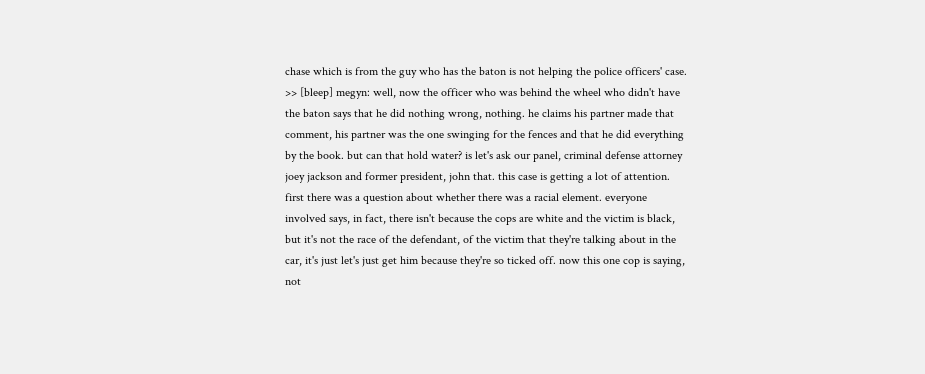chase which is from the guy who has the baton is not helping the police officers' case. >> [bleep] megyn: well, now the officer who was behind the wheel who didn't have the baton says that he did nothing wrong, nothing. he claims his partner made that comment, his partner was the one swinging for the fences and that he did everything by the book. but can that hold water? is let's ask our panel, criminal defense attorney joey jackson and former president, john that. this case is getting a lot of attention. first there was a question about whether there was a racial element. everyone involved says, in fact, there isn't because the cops are white and the victim is black, but it's not the race of the defendant, of the victim that they're talking about in the car, it's just let's just get him because they're so ticked off. now this one cop is saying, not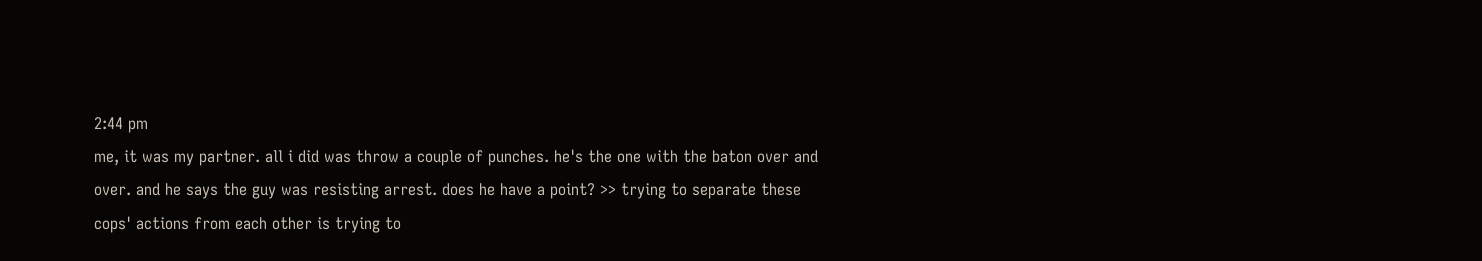2:44 pm
me, it was my partner. all i did was throw a couple of punches. he's the one with the baton over and over. and he says the guy was resisting arrest. does he have a point? >> trying to separate these cops' actions from each other is trying to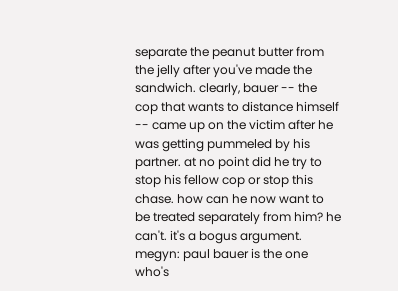separate the peanut butter from the jelly after you've made the sandwich. clearly, bauer -- the cop that wants to distance himself -- came up on the victim after he was getting pummeled by his partner. at no point did he try to stop his fellow cop or stop this chase. how can he now want to be treated separately from him? he can't. it's a bogus argument. megyn: paul bauer is the one who's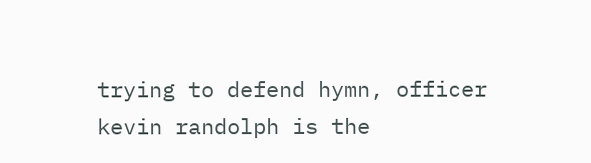trying to defend hymn, officer kevin randolph is the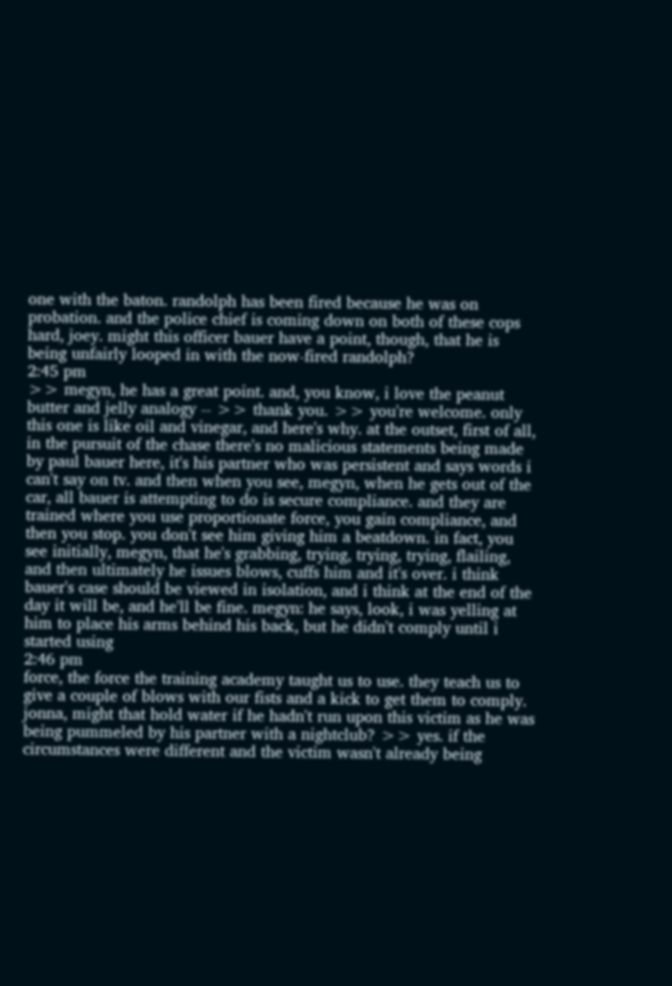one with the baton. randolph has been fired because he was on probation. and the police chief is coming down on both of these cops hard, joey. might this officer bauer have a point, though, that he is being unfairly looped in with the now-fired randolph?
2:45 pm
>> megyn, he has a great point. and, you know, i love the peanut butter and jelly analogy -- >> thank you. >> you're welcome. only this one is like oil and vinegar, and here's why. at the outset, first of all, in the pursuit of the chase there's no malicious statements being made by paul bauer here, it's his partner who was persistent and says words i can't say on tv. and then when you see, megyn, when he gets out of the car, all bauer is attempting to do is secure compliance. and they are trained where you use proportionate force, you gain compliance, and then you stop. you don't see him giving him a beatdown. in fact, you see initially, megyn, that he's grabbing, trying, trying, trying, flailing, and then ultimately he issues blows, cuffs him and it's over. i think bauer's case should be viewed in isolation, and i think at the end of the day it will be, and he'll be fine. megyn: he says, look, i was yelling at him to place his arms behind his back, but he didn't comply until i started using
2:46 pm
force, the force the training academy taught us to use. they teach us to give a couple of blows with our fists and a kick to get them to comply. jonna, might that hold water if he hadn't run upon this victim as he was being pummeled by his partner with a nightclub? >> yes. if the circumstances were different and the victim wasn't already being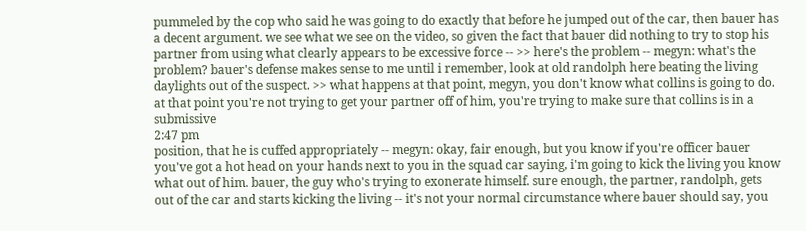pummeled by the cop who said he was going to do exactly that before he jumped out of the car, then bauer has a decent argument. we see what we see on the video, so given the fact that bauer did nothing to try to stop his partner from using what clearly appears to be excessive force -- >> here's the problem -- megyn: what's the problem? bauer's defense makes sense to me until i remember, look at old randolph here beating the living daylights out of the suspect. >> what happens at that point, megyn, you don't know what collins is going to do. at that point you're not trying to get your partner off of him, you're trying to make sure that collins is in a submissive
2:47 pm
position, that he is cuffed appropriately -- megyn: okay, fair enough, but you know if you're officer bauer you've got a hot head on your hands next to you in the squad car saying, i'm going to kick the living you know what out of him. bauer, the guy who's trying to exonerate himself. sure enough, the partner, randolph, gets out of the car and starts kicking the living -- it's not your normal circumstance where bauer should say, you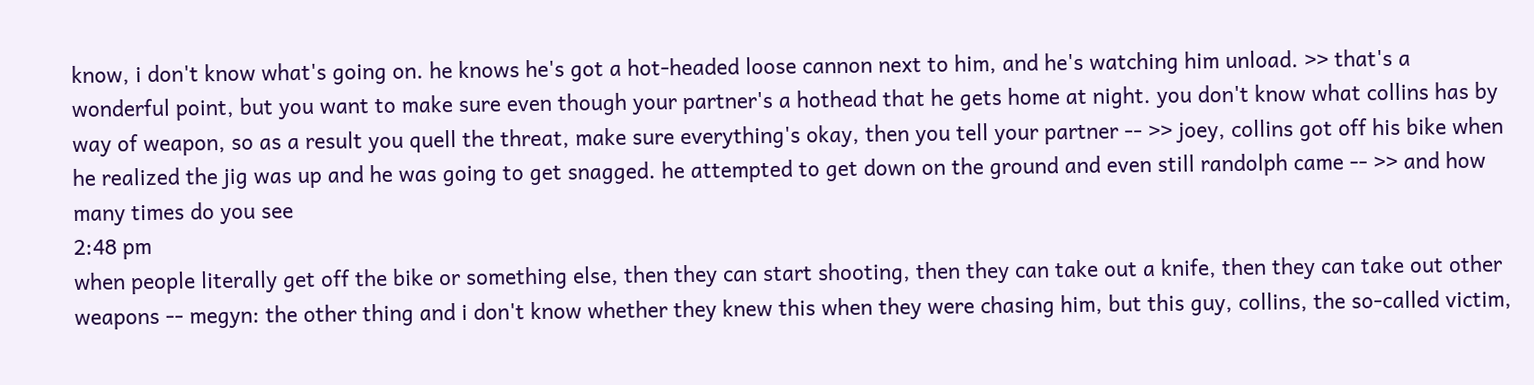know, i don't know what's going on. he knows he's got a hot-headed loose cannon next to him, and he's watching him unload. >> that's a wonderful point, but you want to make sure even though your partner's a hothead that he gets home at night. you don't know what collins has by way of weapon, so as a result you quell the threat, make sure everything's okay, then you tell your partner -- >> joey, collins got off his bike when he realized the jig was up and he was going to get snagged. he attempted to get down on the ground and even still randolph came -- >> and how many times do you see
2:48 pm
when people literally get off the bike or something else, then they can start shooting, then they can take out a knife, then they can take out other weapons -- megyn: the other thing and i don't know whether they knew this when they were chasing him, but this guy, collins, the so-called victim,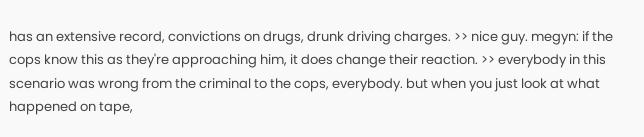has an extensive record, convictions on drugs, drunk driving charges. >> nice guy. megyn: if the cops know this as they're approaching him, it does change their reaction. >> everybody in this scenario was wrong from the criminal to the cops, everybody. but when you just look at what happened on tape,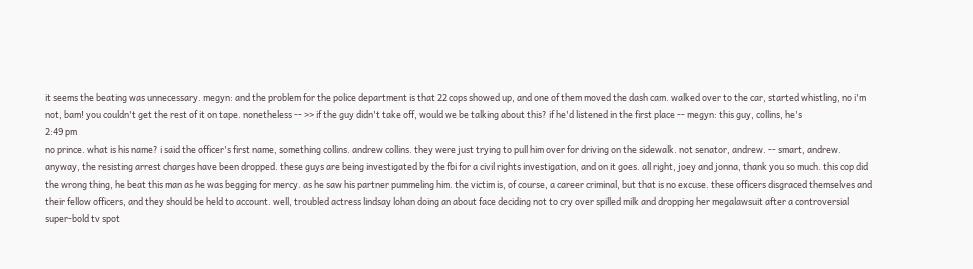it seems the beating was unnecessary. megyn: and the problem for the police department is that 22 cops showed up, and one of them moved the dash cam. walked over to the car, started whistling, no i'm not, bam! you couldn't get the rest of it on tape. nonetheless -- >> if the guy didn't take off, would we be talking about this? if he'd listened in the first place -- megyn: this guy, collins, he's
2:49 pm
no prince. what is his name? i said the officer's first name, something collins. andrew collins. they were just trying to pull him over for driving on the sidewalk. not senator, andrew. -- smart, andrew. anyway, the resisting arrest charges have been dropped. these guys are being investigated by the fbi for a civil rights investigation, and on it goes. all right, joey and jonna, thank you so much. this cop did the wrong thing, he beat this man as he was begging for mercy. as he saw his partner pummeling him. the victim is, of course, a career criminal, but that is no excuse. these officers disgraced themselves and their fellow officers, and they should be held to account. well, troubled actress lindsay lohan doing an about face deciding not to cry over spilled milk and dropping her megalawsuit after a controversial super-bold tv spot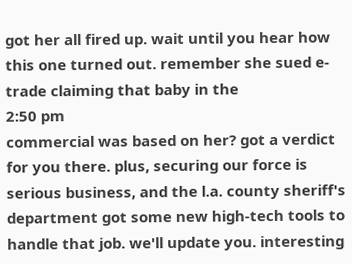got her all fired up. wait until you hear how this one turned out. remember she sued e-trade claiming that baby in the
2:50 pm
commercial was based on her? got a verdict for you there. plus, securing our force is serious business, and the l.a. county sheriff's department got some new high-tech tools to handle that job. we'll update you. interesting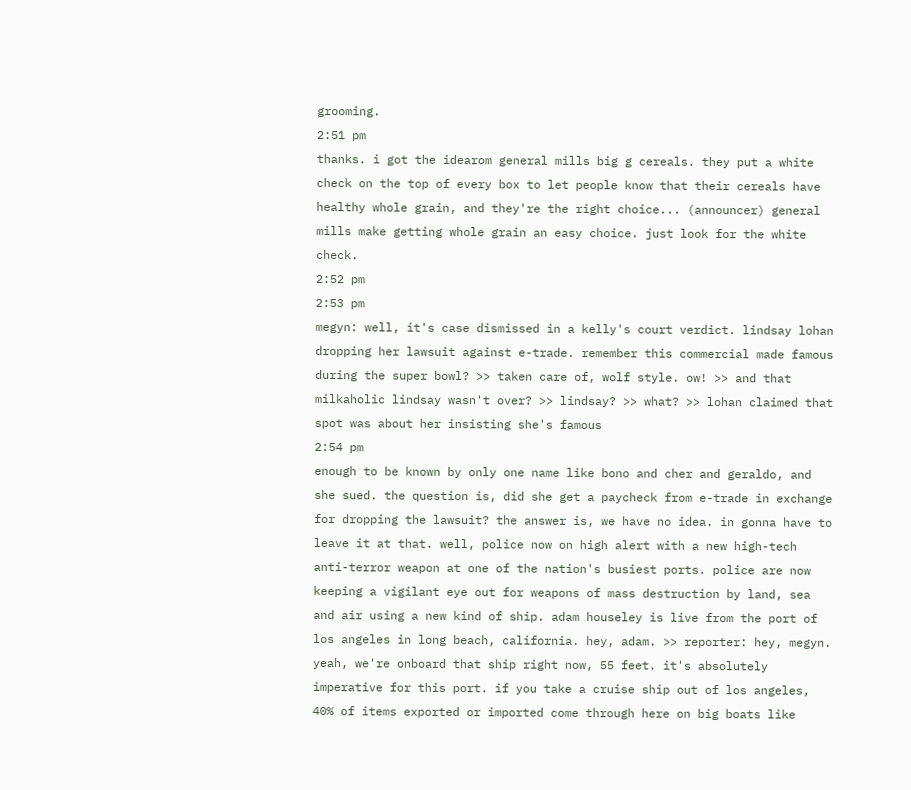grooming.
2:51 pm
thanks. i got the idearom general mills big g cereals. they put a white check on the top of every box to let people know that their cereals have healthy whole grain, and they're the right choice... (announcer) general mills make getting whole grain an easy choice. just look for the white check.
2:52 pm
2:53 pm
megyn: well, it's case dismissed in a kelly's court verdict. lindsay lohan dropping her lawsuit against e-trade. remember this commercial made famous during the super bowl? >> taken care of, wolf style. ow! >> and that milkaholic lindsay wasn't over? >> lindsay? >> what? >> lohan claimed that spot was about her insisting she's famous
2:54 pm
enough to be known by only one name like bono and cher and geraldo, and she sued. the question is, did she get a paycheck from e-trade in exchange for dropping the lawsuit? the answer is, we have no idea. in gonna have to leave it at that. well, police now on high alert with a new high-tech anti-terror weapon at one of the nation's busiest ports. police are now keeping a vigilant eye out for weapons of mass destruction by land, sea and air using a new kind of ship. adam houseley is live from the port of los angeles in long beach, california. hey, adam. >> reporter: hey, megyn. yeah, we're onboard that ship right now, 55 feet. it's absolutely imperative for this port. if you take a cruise ship out of los angeles, 40% of items exported or imported come through here on big boats like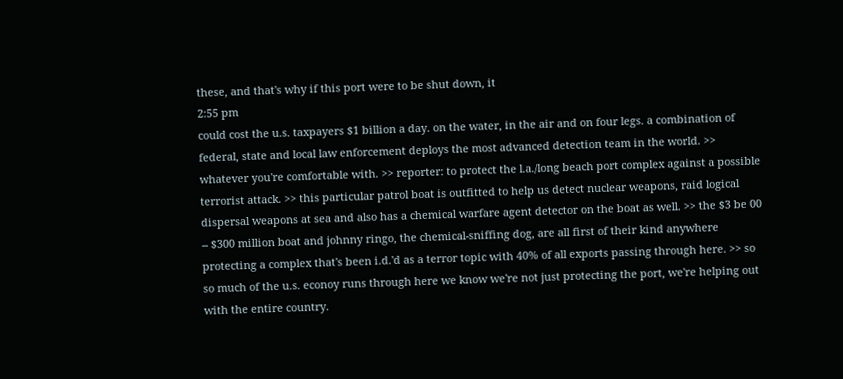these, and that's why if this port were to be shut down, it
2:55 pm
could cost the u.s. taxpayers $1 billion a day. on the water, in the air and on four legs. a combination of federal, state and local law enforcement deploys the most advanced detection team in the world. >> whatever you're comfortable with. >> reporter: to protect the l.a./long beach port complex against a possible terrorist attack. >> this particular patrol boat is outfitted to help us detect nuclear weapons, raid logical dispersal weapons at sea and also has a chemical warfare agent detector on the boat as well. >> the $3 be 00 -- $300 million boat and johnny ringo, the chemical-sniffing dog, are all first of their kind anywhere protecting a complex that's been i.d.'d as a terror topic with 40% of all exports passing through here. >> so so much of the u.s. econoy runs through here we know we're not just protecting the port, we're helping out with the entire country.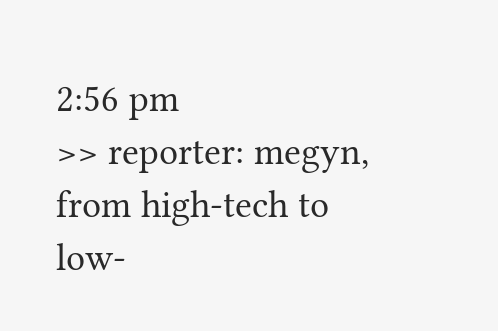2:56 pm
>> reporter: megyn, from high-tech to low-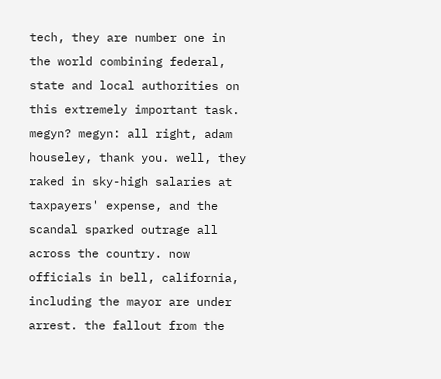tech, they are number one in the world combining federal, state and local authorities on this extremely important task. megyn? megyn: all right, adam houseley, thank you. well, they raked in sky-high salaries at taxpayers' expense, and the scandal sparked outrage all across the country. now officials in bell, california, including the mayor are under arrest. the fallout from the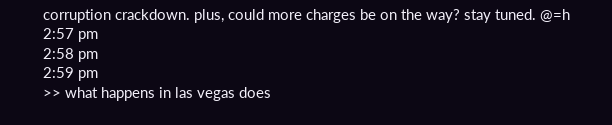corruption crackdown. plus, could more charges be on the way? stay tuned. @=h
2:57 pm
2:58 pm
2:59 pm
>> what happens in las vegas does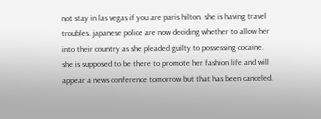not stay in las vegas if you are paris hilton. she is having travel troubles. japanese police are now deciding whether to allow her into their country as she pleaded guilty to possessing cocaine. she is supposed to be there to promote her fashion life and will appear a news conference tomorrow but that has been canceled.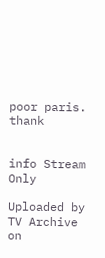poor paris. thank


info Stream Only

Uploaded by TV Archive on